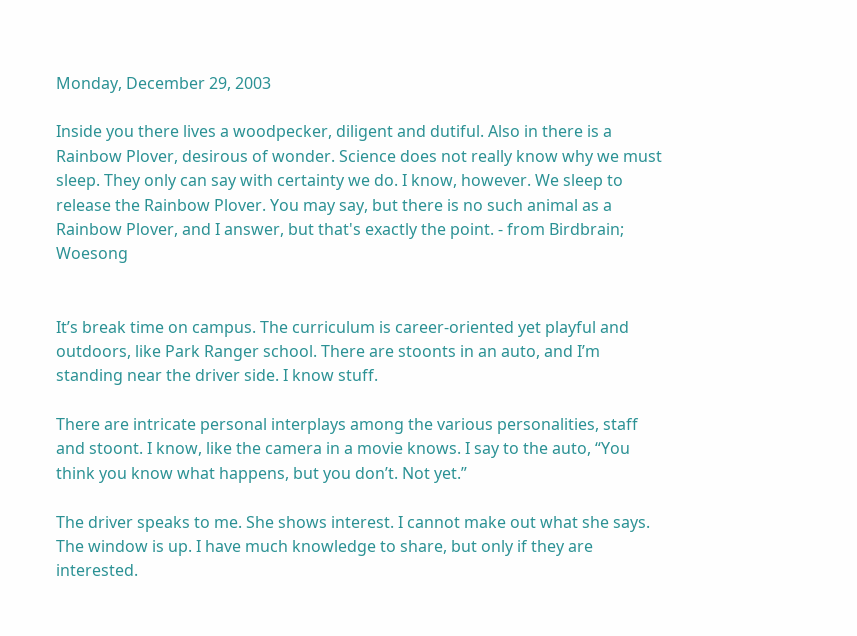Monday, December 29, 2003

Inside you there lives a woodpecker, diligent and dutiful. Also in there is a Rainbow Plover, desirous of wonder. Science does not really know why we must sleep. They only can say with certainty we do. I know, however. We sleep to release the Rainbow Plover. You may say, but there is no such animal as a Rainbow Plover, and I answer, but that's exactly the point. - from Birdbrain; Woesong


It’s break time on campus. The curriculum is career-oriented yet playful and outdoors, like Park Ranger school. There are stoonts in an auto, and I’m standing near the driver side. I know stuff.

There are intricate personal interplays among the various personalities, staff and stoont. I know, like the camera in a movie knows. I say to the auto, “You think you know what happens, but you don’t. Not yet.”

The driver speaks to me. She shows interest. I cannot make out what she says. The window is up. I have much knowledge to share, but only if they are interested.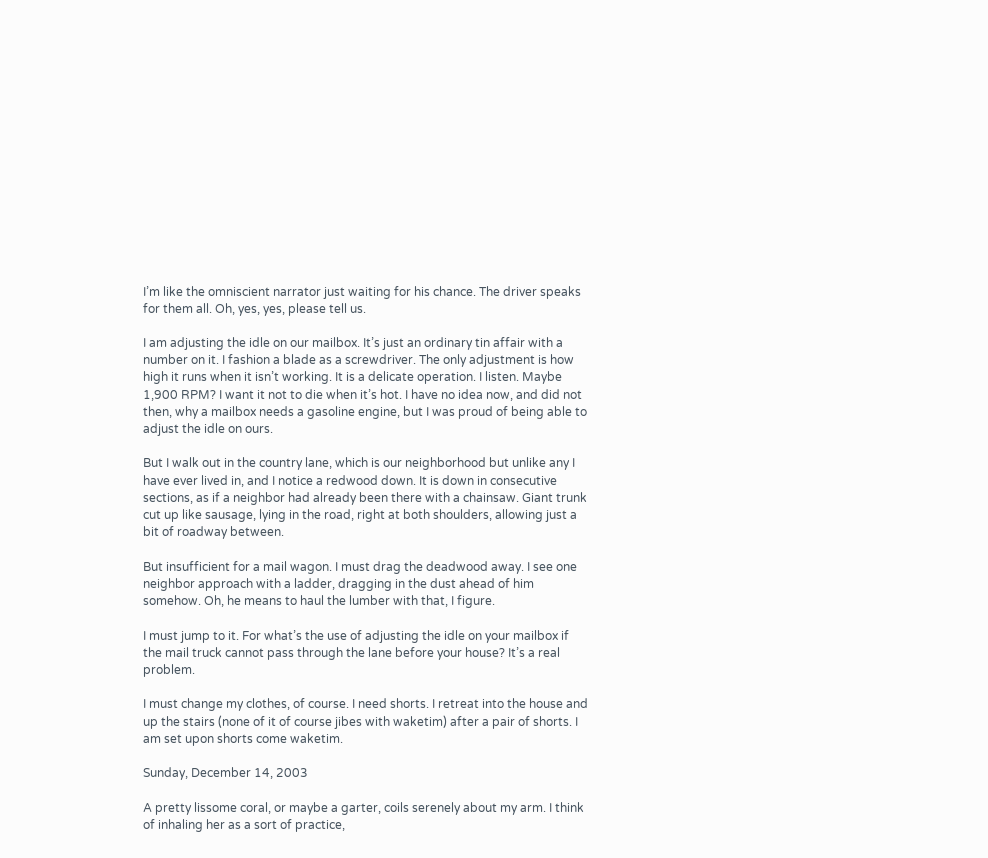I’m like the omniscient narrator just waiting for his chance. The driver speaks for them all. Oh, yes, yes, please tell us.

I am adjusting the idle on our mailbox. It’s just an ordinary tin affair with a number on it. I fashion a blade as a screwdriver. The only adjustment is how high it runs when it isn’t working. It is a delicate operation. I listen. Maybe 1,900 RPM? I want it not to die when it’s hot. I have no idea now, and did not then, why a mailbox needs a gasoline engine, but I was proud of being able to adjust the idle on ours.

But I walk out in the country lane, which is our neighborhood but unlike any I have ever lived in, and I notice a redwood down. It is down in consecutive sections, as if a neighbor had already been there with a chainsaw. Giant trunk cut up like sausage, lying in the road, right at both shoulders, allowing just a bit of roadway between.

But insufficient for a mail wagon. I must drag the deadwood away. I see one neighbor approach with a ladder, dragging in the dust ahead of him somehow. Oh, he means to haul the lumber with that, I figure.

I must jump to it. For what’s the use of adjusting the idle on your mailbox if the mail truck cannot pass through the lane before your house? It’s a real problem.

I must change my clothes, of course. I need shorts. I retreat into the house and up the stairs (none of it of course jibes with waketim) after a pair of shorts. I am set upon shorts come waketim.

Sunday, December 14, 2003

A pretty lissome coral, or maybe a garter, coils serenely about my arm. I think of inhaling her as a sort of practice,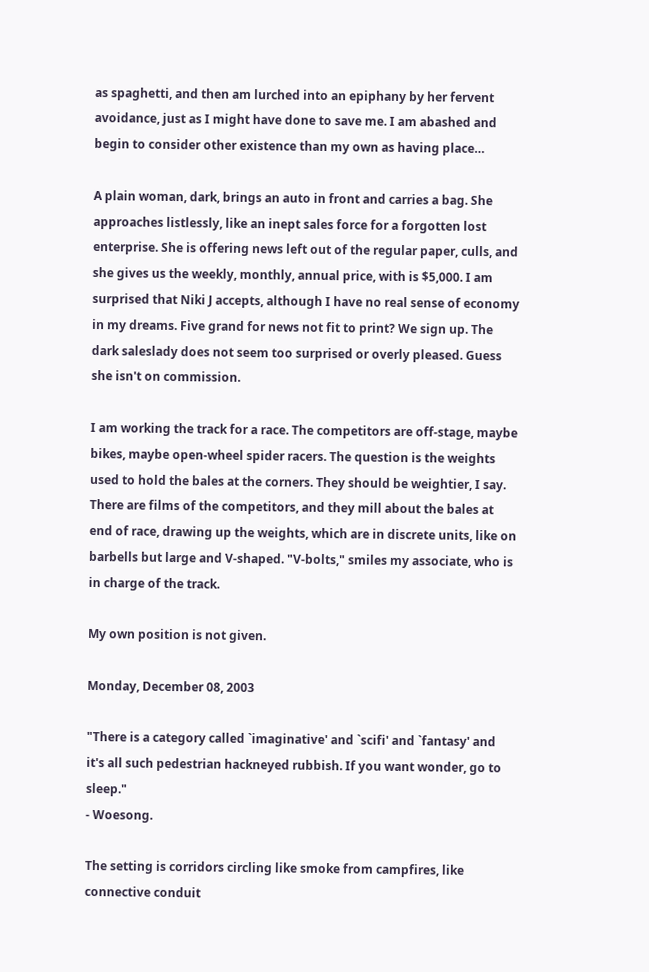as spaghetti, and then am lurched into an epiphany by her fervent avoidance, just as I might have done to save me. I am abashed and begin to consider other existence than my own as having place…

A plain woman, dark, brings an auto in front and carries a bag. She approaches listlessly, like an inept sales force for a forgotten lost enterprise. She is offering news left out of the regular paper, culls, and she gives us the weekly, monthly, annual price, with is $5,000. I am surprised that Niki J accepts, although I have no real sense of economy in my dreams. Five grand for news not fit to print? We sign up. The dark saleslady does not seem too surprised or overly pleased. Guess she isn't on commission.

I am working the track for a race. The competitors are off-stage, maybe bikes, maybe open-wheel spider racers. The question is the weights used to hold the bales at the corners. They should be weightier, I say. There are films of the competitors, and they mill about the bales at end of race, drawing up the weights, which are in discrete units, like on barbells but large and V-shaped. "V-bolts," smiles my associate, who is in charge of the track.

My own position is not given.

Monday, December 08, 2003

"There is a category called `imaginative' and `scifi' and `fantasy' and it's all such pedestrian hackneyed rubbish. If you want wonder, go to sleep."
- Woesong.

The setting is corridors circling like smoke from campfires, like connective conduit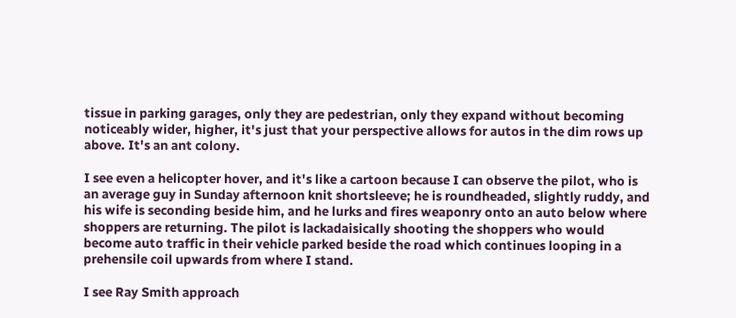tissue in parking garages, only they are pedestrian, only they expand without becoming noticeably wider, higher, it's just that your perspective allows for autos in the dim rows up above. It's an ant colony.

I see even a helicopter hover, and it's like a cartoon because I can observe the pilot, who is an average guy in Sunday afternoon knit shortsleeve; he is roundheaded, slightly ruddy, and his wife is seconding beside him, and he lurks and fires weaponry onto an auto below where shoppers are returning. The pilot is lackadaisically shooting the shoppers who would become auto traffic in their vehicle parked beside the road which continues looping in a prehensile coil upwards from where I stand.

I see Ray Smith approach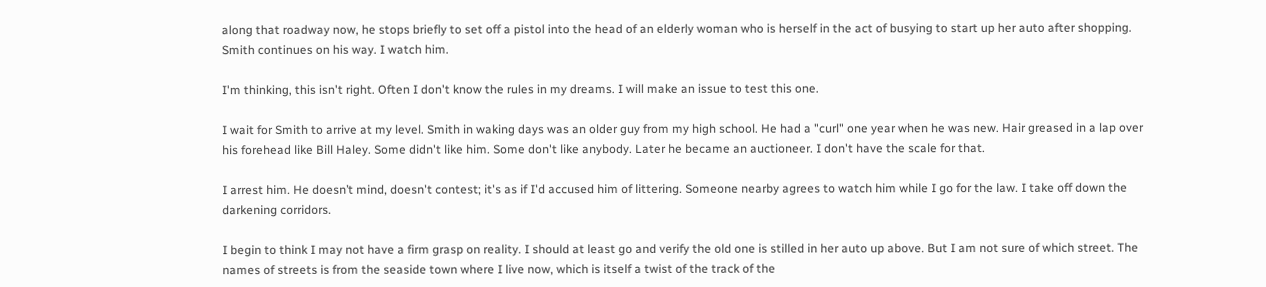along that roadway now, he stops briefly to set off a pistol into the head of an elderly woman who is herself in the act of busying to start up her auto after shopping. Smith continues on his way. I watch him.

I'm thinking, this isn't right. Often I don't know the rules in my dreams. I will make an issue to test this one.

I wait for Smith to arrive at my level. Smith in waking days was an older guy from my high school. He had a "curl" one year when he was new. Hair greased in a lap over his forehead like Bill Haley. Some didn't like him. Some don't like anybody. Later he became an auctioneer. I don't have the scale for that.

I arrest him. He doesn’t mind, doesn't contest; it's as if I'd accused him of littering. Someone nearby agrees to watch him while I go for the law. I take off down the darkening corridors.

I begin to think I may not have a firm grasp on reality. I should at least go and verify the old one is stilled in her auto up above. But I am not sure of which street. The names of streets is from the seaside town where I live now, which is itself a twist of the track of the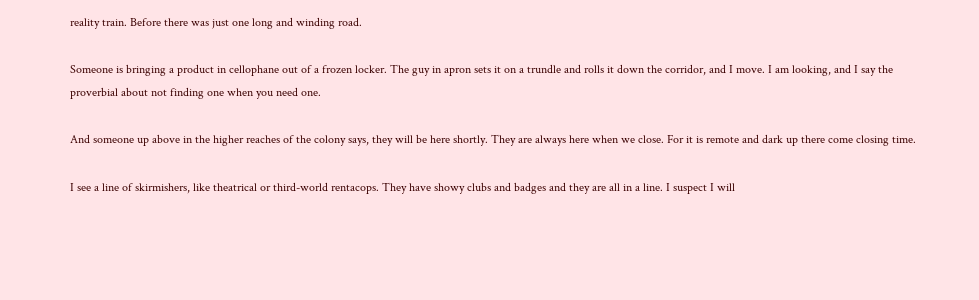reality train. Before there was just one long and winding road.

Someone is bringing a product in cellophane out of a frozen locker. The guy in apron sets it on a trundle and rolls it down the corridor, and I move. I am looking, and I say the proverbial about not finding one when you need one.

And someone up above in the higher reaches of the colony says, they will be here shortly. They are always here when we close. For it is remote and dark up there come closing time.

I see a line of skirmishers, like theatrical or third-world rentacops. They have showy clubs and badges and they are all in a line. I suspect I will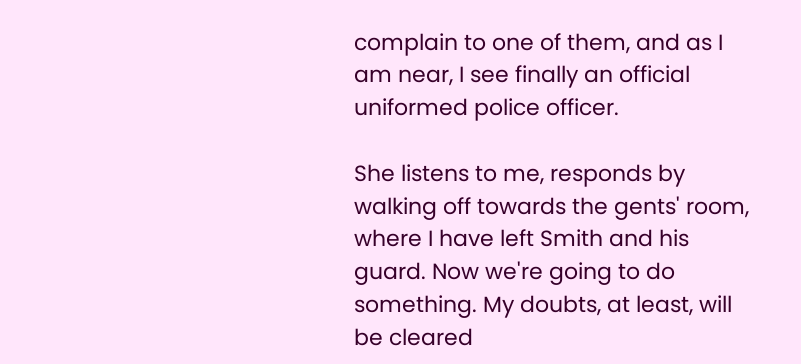complain to one of them, and as I am near, I see finally an official uniformed police officer.

She listens to me, responds by walking off towards the gents' room, where I have left Smith and his guard. Now we're going to do something. My doubts, at least, will be cleared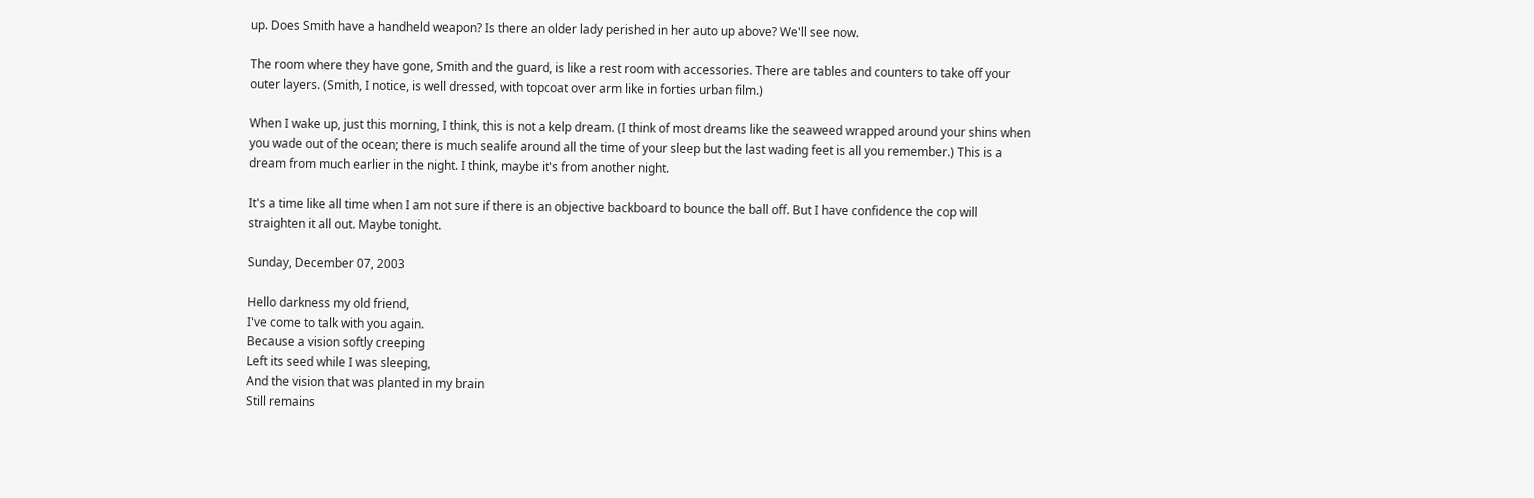up. Does Smith have a handheld weapon? Is there an older lady perished in her auto up above? We'll see now.

The room where they have gone, Smith and the guard, is like a rest room with accessories. There are tables and counters to take off your outer layers. (Smith, I notice, is well dressed, with topcoat over arm like in forties urban film.)

When I wake up, just this morning, I think, this is not a kelp dream. (I think of most dreams like the seaweed wrapped around your shins when you wade out of the ocean; there is much sealife around all the time of your sleep but the last wading feet is all you remember.) This is a dream from much earlier in the night. I think, maybe it's from another night.

It's a time like all time when I am not sure if there is an objective backboard to bounce the ball off. But I have confidence the cop will straighten it all out. Maybe tonight.

Sunday, December 07, 2003

Hello darkness my old friend,
I've come to talk with you again.
Because a vision softly creeping
Left its seed while I was sleeping,
And the vision that was planted in my brain
Still remains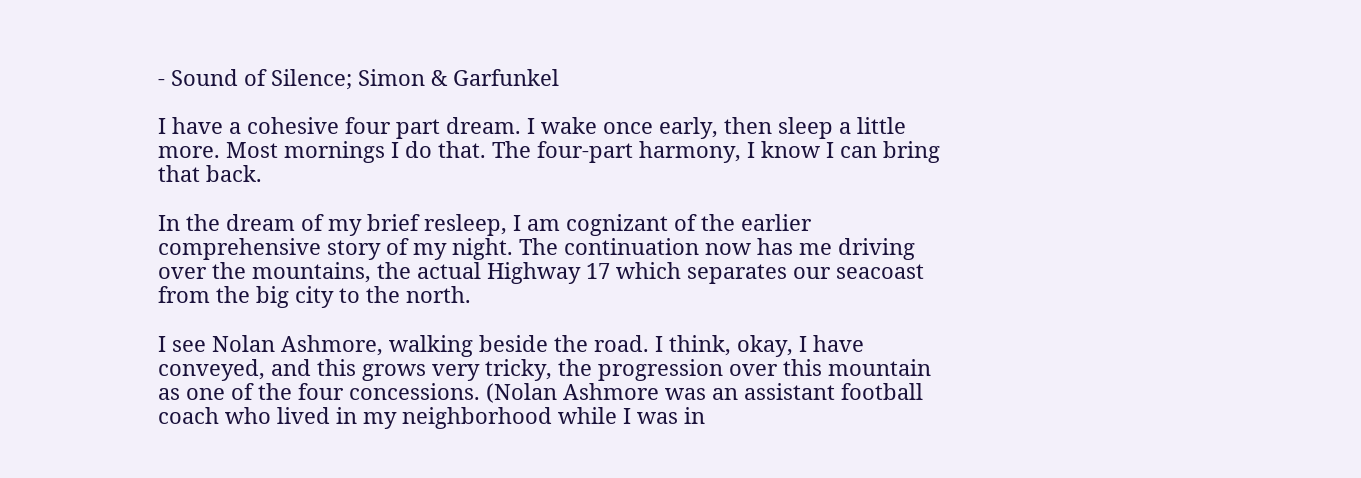- Sound of Silence; Simon & Garfunkel

I have a cohesive four part dream. I wake once early, then sleep a little more. Most mornings I do that. The four-part harmony, I know I can bring that back.

In the dream of my brief resleep, I am cognizant of the earlier comprehensive story of my night. The continuation now has me driving over the mountains, the actual Highway 17 which separates our seacoast from the big city to the north.

I see Nolan Ashmore, walking beside the road. I think, okay, I have conveyed, and this grows very tricky, the progression over this mountain as one of the four concessions. (Nolan Ashmore was an assistant football coach who lived in my neighborhood while I was in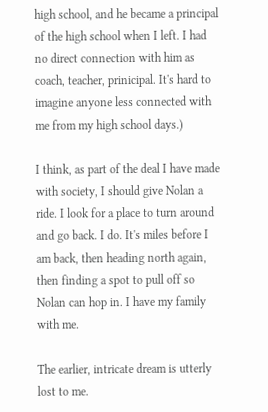high school, and he became a principal of the high school when I left. I had no direct connection with him as coach, teacher, prinicipal. It's hard to imagine anyone less connected with me from my high school days.)

I think, as part of the deal I have made with society, I should give Nolan a ride. I look for a place to turn around and go back. I do. It's miles before I am back, then heading north again, then finding a spot to pull off so Nolan can hop in. I have my family with me.

The earlier, intricate dream is utterly lost to me.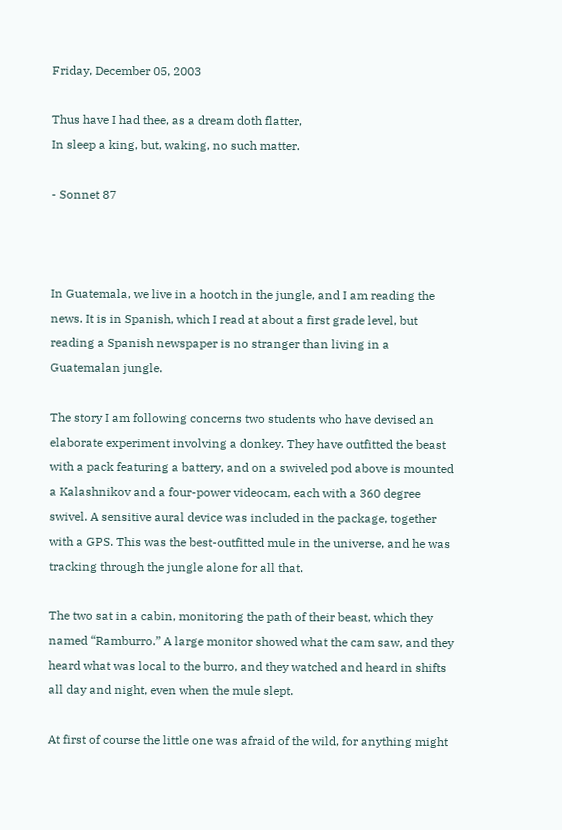Friday, December 05, 2003

Thus have I had thee, as a dream doth flatter,
In sleep a king, but, waking, no such matter.

- Sonnet 87



In Guatemala, we live in a hootch in the jungle, and I am reading the news. It is in Spanish, which I read at about a first grade level, but reading a Spanish newspaper is no stranger than living in a Guatemalan jungle.

The story I am following concerns two students who have devised an elaborate experiment involving a donkey. They have outfitted the beast with a pack featuring a battery, and on a swiveled pod above is mounted a Kalashnikov and a four-power videocam, each with a 360 degree swivel. A sensitive aural device was included in the package, together with a GPS. This was the best-outfitted mule in the universe, and he was tracking through the jungle alone for all that.

The two sat in a cabin, monitoring the path of their beast, which they named “Ramburro.” A large monitor showed what the cam saw, and they heard what was local to the burro, and they watched and heard in shifts all day and night, even when the mule slept.

At first of course the little one was afraid of the wild, for anything might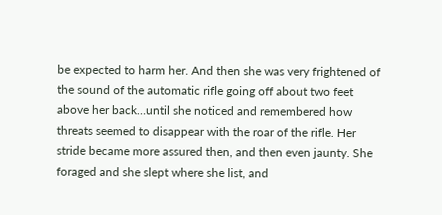be expected to harm her. And then she was very frightened of the sound of the automatic rifle going off about two feet above her back…until she noticed and remembered how threats seemed to disappear with the roar of the rifle. Her stride became more assured then, and then even jaunty. She foraged and she slept where she list, and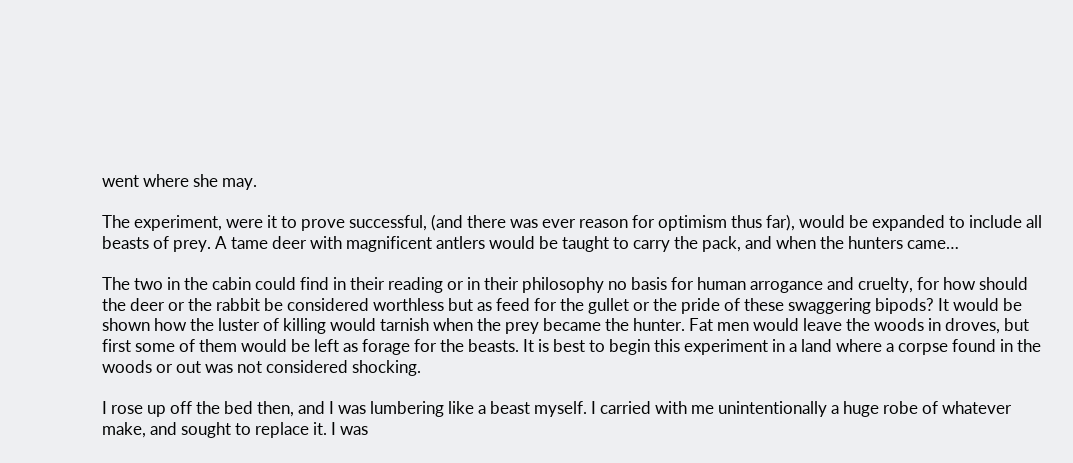went where she may.

The experiment, were it to prove successful, (and there was ever reason for optimism thus far), would be expanded to include all beasts of prey. A tame deer with magnificent antlers would be taught to carry the pack, and when the hunters came…

The two in the cabin could find in their reading or in their philosophy no basis for human arrogance and cruelty, for how should the deer or the rabbit be considered worthless but as feed for the gullet or the pride of these swaggering bipods? It would be shown how the luster of killing would tarnish when the prey became the hunter. Fat men would leave the woods in droves, but first some of them would be left as forage for the beasts. It is best to begin this experiment in a land where a corpse found in the woods or out was not considered shocking.

I rose up off the bed then, and I was lumbering like a beast myself. I carried with me unintentionally a huge robe of whatever make, and sought to replace it. I was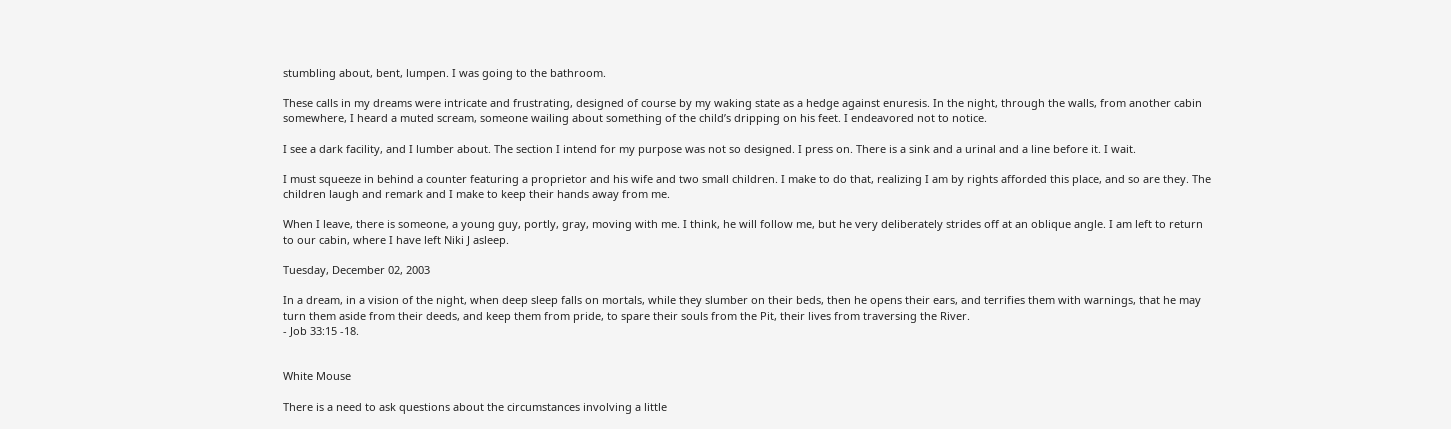stumbling about, bent, lumpen. I was going to the bathroom.

These calls in my dreams were intricate and frustrating, designed of course by my waking state as a hedge against enuresis. In the night, through the walls, from another cabin somewhere, I heard a muted scream, someone wailing about something of the child’s dripping on his feet. I endeavored not to notice.

I see a dark facility, and I lumber about. The section I intend for my purpose was not so designed. I press on. There is a sink and a urinal and a line before it. I wait.

I must squeeze in behind a counter featuring a proprietor and his wife and two small children. I make to do that, realizing I am by rights afforded this place, and so are they. The children laugh and remark and I make to keep their hands away from me.

When I leave, there is someone, a young guy, portly, gray, moving with me. I think, he will follow me, but he very deliberately strides off at an oblique angle. I am left to return to our cabin, where I have left Niki J asleep.

Tuesday, December 02, 2003

In a dream, in a vision of the night, when deep sleep falls on mortals, while they slumber on their beds, then he opens their ears, and terrifies them with warnings, that he may turn them aside from their deeds, and keep them from pride, to spare their souls from the Pit, their lives from traversing the River.
- Job 33:15 -18.


White Mouse

There is a need to ask questions about the circumstances involving a little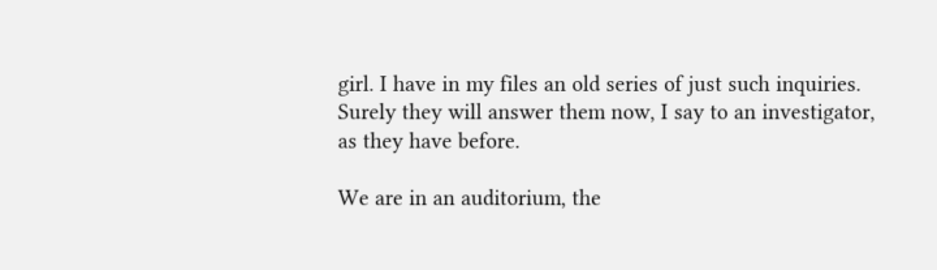girl. I have in my files an old series of just such inquiries. Surely they will answer them now, I say to an investigator, as they have before.

We are in an auditorium, the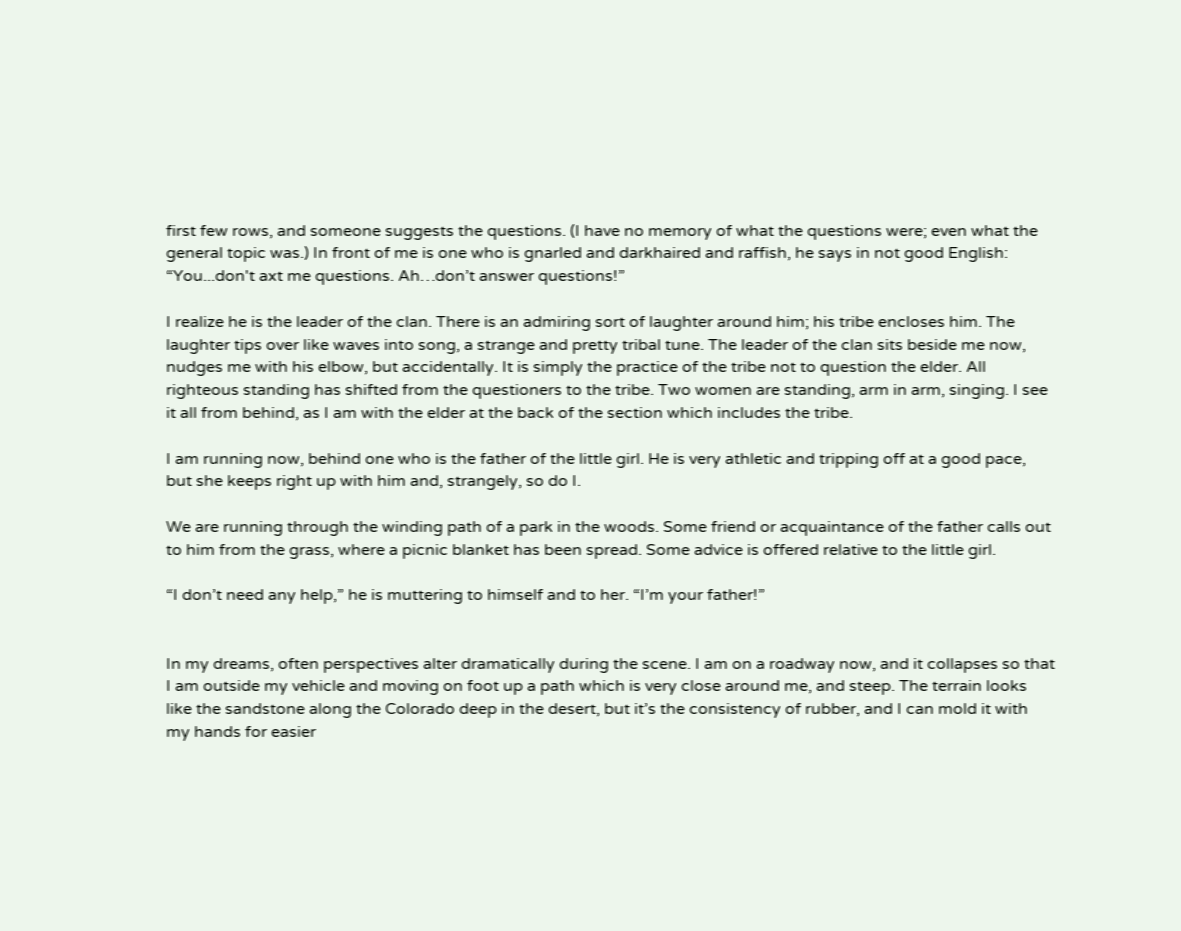first few rows, and someone suggests the questions. (I have no memory of what the questions were; even what the general topic was.) In front of me is one who is gnarled and darkhaired and raffish, he says in not good English: “You...don't axt me questions. Ah…don’t answer questions!”

I realize he is the leader of the clan. There is an admiring sort of laughter around him; his tribe encloses him. The laughter tips over like waves into song, a strange and pretty tribal tune. The leader of the clan sits beside me now, nudges me with his elbow, but accidentally. It is simply the practice of the tribe not to question the elder. All righteous standing has shifted from the questioners to the tribe. Two women are standing, arm in arm, singing. I see it all from behind, as I am with the elder at the back of the section which includes the tribe.

I am running now, behind one who is the father of the little girl. He is very athletic and tripping off at a good pace, but she keeps right up with him and, strangely, so do I.

We are running through the winding path of a park in the woods. Some friend or acquaintance of the father calls out to him from the grass, where a picnic blanket has been spread. Some advice is offered relative to the little girl.

“I don’t need any help,” he is muttering to himself and to her. “I’m your father!”


In my dreams, often perspectives alter dramatically during the scene. I am on a roadway now, and it collapses so that I am outside my vehicle and moving on foot up a path which is very close around me, and steep. The terrain looks like the sandstone along the Colorado deep in the desert, but it’s the consistency of rubber, and I can mold it with my hands for easier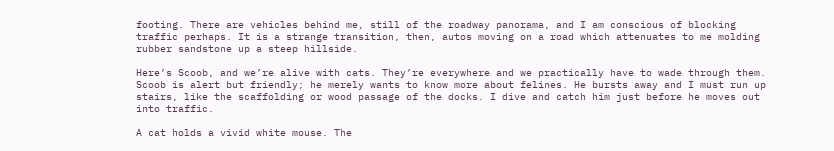footing. There are vehicles behind me, still of the roadway panorama, and I am conscious of blocking traffic perhaps. It is a strange transition, then, autos moving on a road which attenuates to me molding rubber sandstone up a steep hillside.

Here’s Scoob, and we’re alive with cats. They’re everywhere and we practically have to wade through them. Scoob is alert but friendly; he merely wants to know more about felines. He bursts away and I must run up stairs, like the scaffolding or wood passage of the docks. I dive and catch him just before he moves out into traffic.

A cat holds a vivid white mouse. The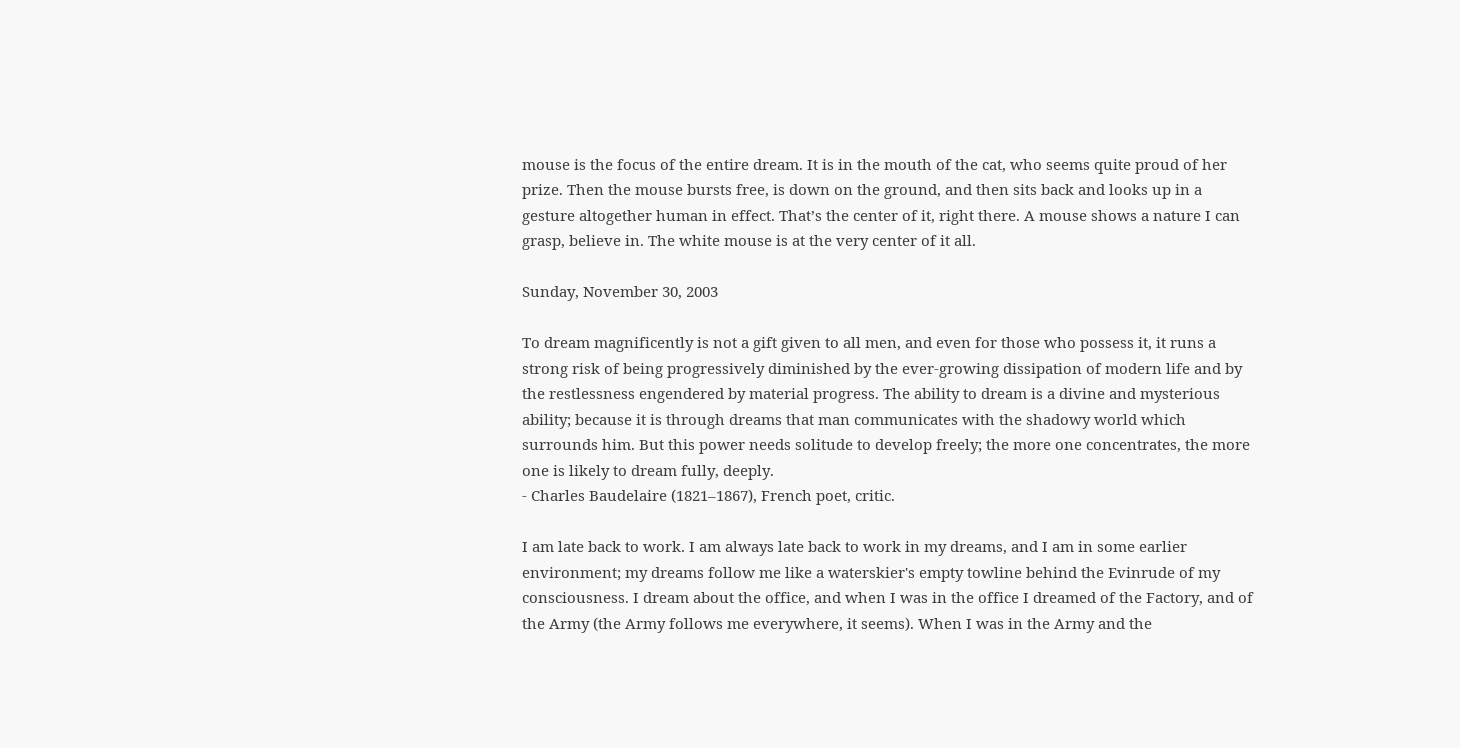mouse is the focus of the entire dream. It is in the mouth of the cat, who seems quite proud of her prize. Then the mouse bursts free, is down on the ground, and then sits back and looks up in a gesture altogether human in effect. That’s the center of it, right there. A mouse shows a nature I can grasp, believe in. The white mouse is at the very center of it all.

Sunday, November 30, 2003

To dream magnificently is not a gift given to all men, and even for those who possess it, it runs a strong risk of being progressively diminished by the ever-growing dissipation of modern life and by the restlessness engendered by material progress. The ability to dream is a divine and mysterious ability; because it is through dreams that man communicates with the shadowy world which surrounds him. But this power needs solitude to develop freely; the more one concentrates, the more one is likely to dream fully, deeply.
- Charles Baudelaire (1821–1867), French poet, critic.

I am late back to work. I am always late back to work in my dreams, and I am in some earlier environment; my dreams follow me like a waterskier's empty towline behind the Evinrude of my consciousness. I dream about the office, and when I was in the office I dreamed of the Factory, and of the Army (the Army follows me everywhere, it seems). When I was in the Army and the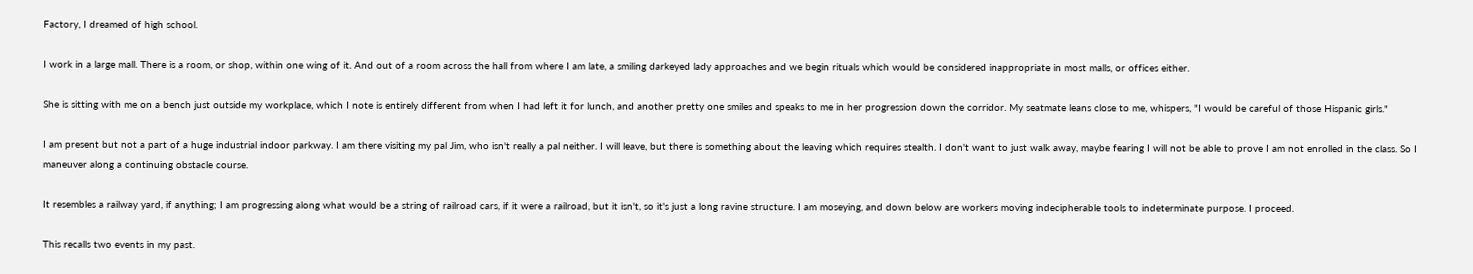Factory, I dreamed of high school.

I work in a large mall. There is a room, or shop, within one wing of it. And out of a room across the hall from where I am late, a smiling darkeyed lady approaches and we begin rituals which would be considered inappropriate in most malls, or offices either.

She is sitting with me on a bench just outside my workplace, which I note is entirely different from when I had left it for lunch, and another pretty one smiles and speaks to me in her progression down the corridor. My seatmate leans close to me, whispers, "I would be careful of those Hispanic girls."

I am present but not a part of a huge industrial indoor parkway. I am there visiting my pal Jim, who isn't really a pal neither. I will leave, but there is something about the leaving which requires stealth. I don't want to just walk away, maybe fearing I will not be able to prove I am not enrolled in the class. So I maneuver along a continuing obstacle course.

It resembles a railway yard, if anything; I am progressing along what would be a string of railroad cars, if it were a railroad, but it isn't, so it's just a long ravine structure. I am moseying, and down below are workers moving indecipherable tools to indeterminate purpose. I proceed.

This recalls two events in my past.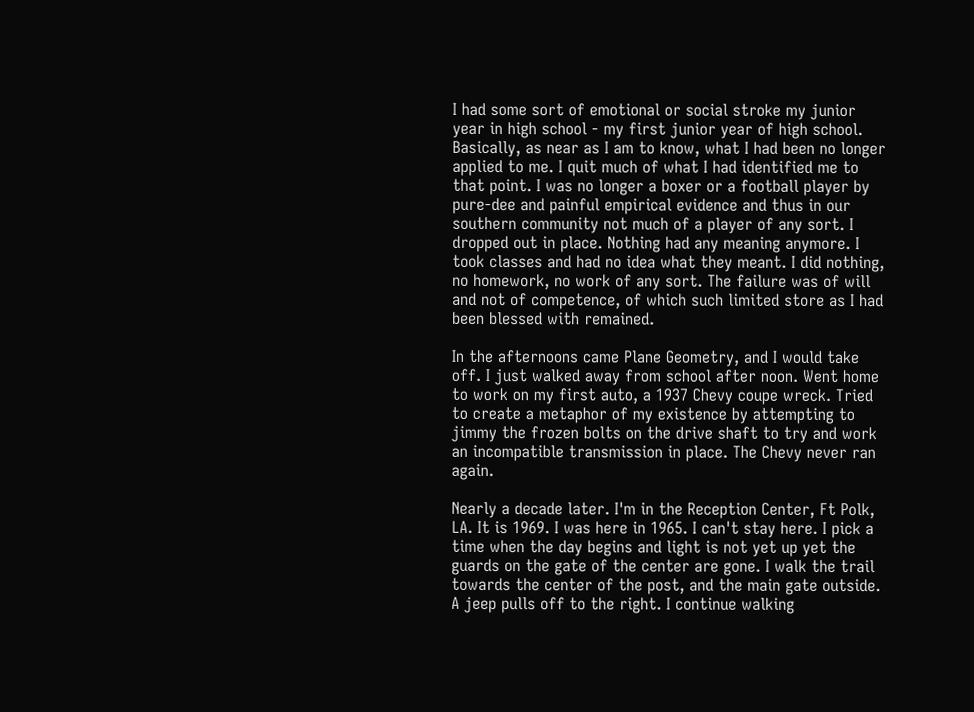I had some sort of emotional or social stroke my junior year in high school - my first junior year of high school. Basically, as near as I am to know, what I had been no longer applied to me. I quit much of what I had identified me to that point. I was no longer a boxer or a football player by pure-dee and painful empirical evidence and thus in our southern community not much of a player of any sort. I dropped out in place. Nothing had any meaning anymore. I took classes and had no idea what they meant. I did nothing, no homework, no work of any sort. The failure was of will and not of competence, of which such limited store as I had been blessed with remained.

In the afternoons came Plane Geometry, and I would take off. I just walked away from school after noon. Went home to work on my first auto, a 1937 Chevy coupe wreck. Tried to create a metaphor of my existence by attempting to jimmy the frozen bolts on the drive shaft to try and work an incompatible transmission in place. The Chevy never ran again.

Nearly a decade later. I'm in the Reception Center, Ft Polk, LA. It is 1969. I was here in 1965. I can't stay here. I pick a time when the day begins and light is not yet up yet the guards on the gate of the center are gone. I walk the trail towards the center of the post, and the main gate outside. A jeep pulls off to the right. I continue walking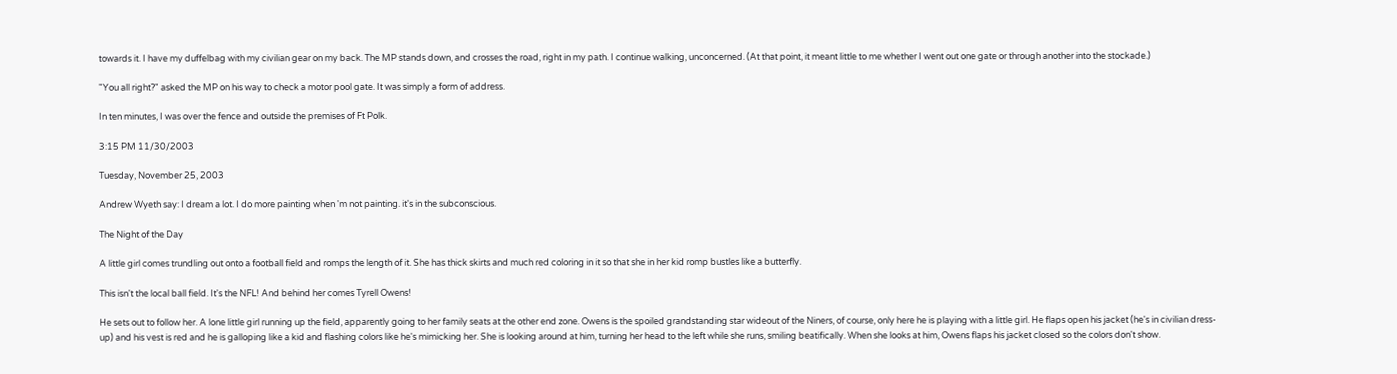towards it. I have my duffelbag with my civilian gear on my back. The MP stands down, and crosses the road, right in my path. I continue walking, unconcerned. (At that point, it meant little to me whether I went out one gate or through another into the stockade.)

"You all right?" asked the MP on his way to check a motor pool gate. It was simply a form of address.

In ten minutes, I was over the fence and outside the premises of Ft Polk.

3:15 PM 11/30/2003

Tuesday, November 25, 2003

Andrew Wyeth say: I dream a lot. I do more painting when 'm not painting. it's in the subconscious.

The Night of the Day

A little girl comes trundling out onto a football field and romps the length of it. She has thick skirts and much red coloring in it so that she in her kid romp bustles like a butterfly.

This isn't the local ball field. It's the NFL! And behind her comes Tyrell Owens!

He sets out to follow her. A lone little girl running up the field, apparently going to her family seats at the other end zone. Owens is the spoiled grandstanding star wideout of the Niners, of course, only here he is playing with a little girl. He flaps open his jacket (he's in civilian dress-up) and his vest is red and he is galloping like a kid and flashing colors like he's mimicking her. She is looking around at him, turning her head to the left while she runs, smiling beatifically. When she looks at him, Owens flaps his jacket closed so the colors don't show.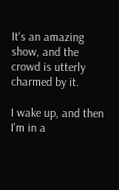It's an amazing show, and the crowd is utterly charmed by it.

I wake up, and then I'm in a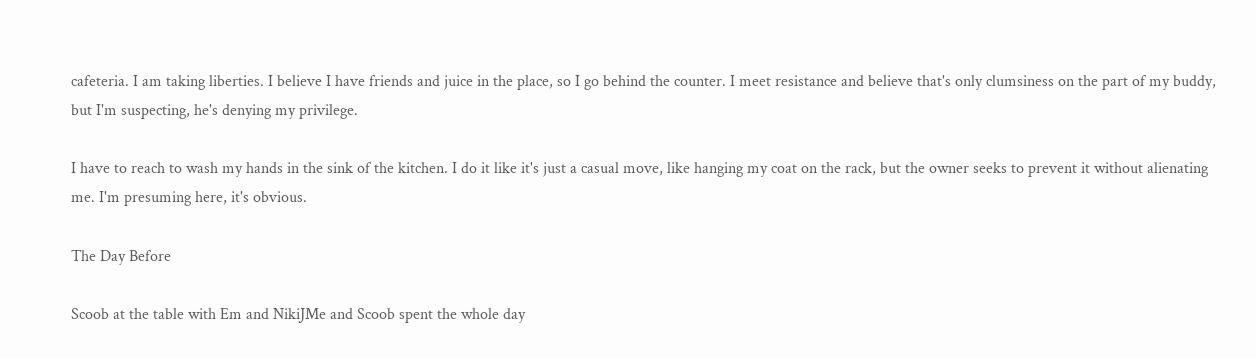cafeteria. I am taking liberties. I believe I have friends and juice in the place, so I go behind the counter. I meet resistance and believe that's only clumsiness on the part of my buddy, but I'm suspecting, he's denying my privilege.

I have to reach to wash my hands in the sink of the kitchen. I do it like it's just a casual move, like hanging my coat on the rack, but the owner seeks to prevent it without alienating me. I'm presuming here, it's obvious.

The Day Before

Scoob at the table with Em and NikiJMe and Scoob spent the whole day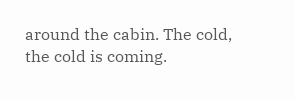around the cabin. The cold, the cold is coming.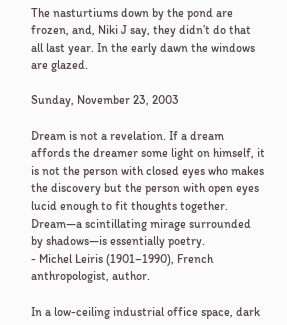The nasturtiums down by the pond are frozen, and, Niki J say, they didn’t do that all last year. In the early dawn the windows are glazed.

Sunday, November 23, 2003

Dream is not a revelation. If a dream affords the dreamer some light on himself, it is not the person with closed eyes who makes the discovery but the person with open eyes lucid enough to fit thoughts together. Dream—a scintillating mirage surrounded by shadows—is essentially poetry.
- Michel Leiris (1901–1990), French anthropologist, author.

In a low-ceiling industrial office space, dark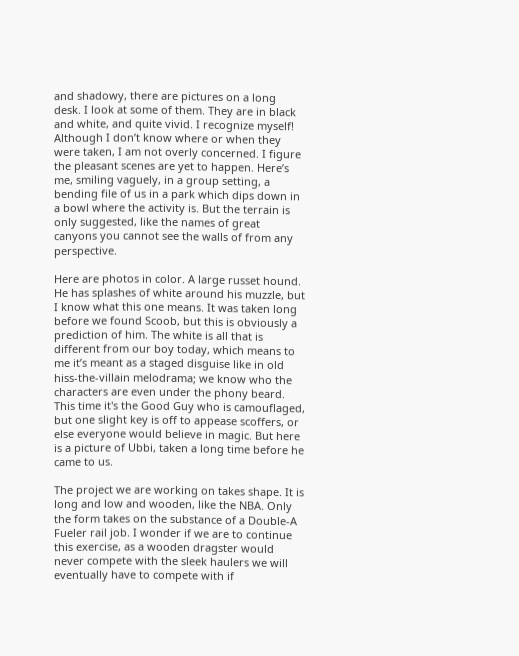and shadowy, there are pictures on a long desk. I look at some of them. They are in black and white, and quite vivid. I recognize myself! Although I don’t know where or when they were taken, I am not overly concerned. I figure the pleasant scenes are yet to happen. Here’s me, smiling vaguely, in a group setting, a bending file of us in a park which dips down in a bowl where the activity is. But the terrain is only suggested, like the names of great canyons you cannot see the walls of from any perspective.

Here are photos in color. A large russet hound. He has splashes of white around his muzzle, but I know what this one means. It was taken long before we found Scoob, but this is obviously a prediction of him. The white is all that is different from our boy today, which means to me it’s meant as a staged disguise like in old hiss-the-villain melodrama; we know who the characters are even under the phony beard. This time it's the Good Guy who is camouflaged, but one slight key is off to appease scoffers, or else everyone would believe in magic. But here is a picture of Ubbi, taken a long time before he came to us.

The project we are working on takes shape. It is long and low and wooden, like the NBA. Only the form takes on the substance of a Double-A Fueler rail job. I wonder if we are to continue this exercise, as a wooden dragster would never compete with the sleek haulers we will eventually have to compete with if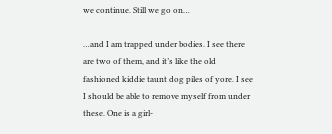we continue. Still we go on…

…and I am trapped under bodies. I see there are two of them, and it’s like the old fashioned kiddie taunt dog piles of yore. I see I should be able to remove myself from under these. One is a girl-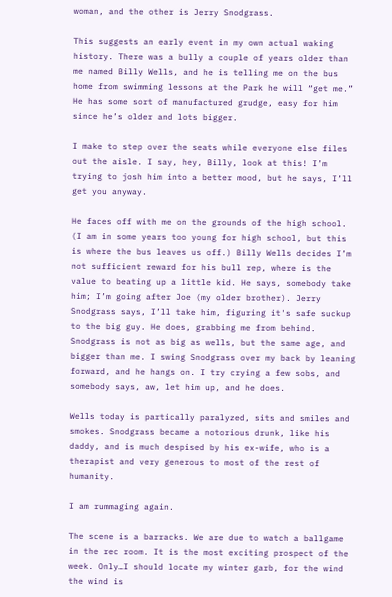woman, and the other is Jerry Snodgrass.

This suggests an early event in my own actual waking history. There was a bully a couple of years older than me named Billy Wells, and he is telling me on the bus home from swimming lessons at the Park he will “get me.” He has some sort of manufactured grudge, easy for him since he’s older and lots bigger.

I make to step over the seats while everyone else files out the aisle. I say, hey, Billy, look at this! I’m trying to josh him into a better mood, but he says, I’ll get you anyway.

He faces off with me on the grounds of the high school. (I am in some years too young for high school, but this is where the bus leaves us off.) Billy Wells decides I’m not sufficient reward for his bull rep, where is the value to beating up a little kid. He says, somebody take him; I’m going after Joe (my older brother). Jerry Snodgrass says, I’ll take him, figuring it's safe suckup to the big guy. He does, grabbing me from behind. Snodgrass is not as big as wells, but the same age, and bigger than me. I swing Snodgrass over my back by leaning forward, and he hangs on. I try crying a few sobs, and somebody says, aw, let him up, and he does.

Wells today is partically paralyzed, sits and smiles and smokes. Snodgrass became a notorious drunk, like his daddy, and is much despised by his ex-wife, who is a therapist and very generous to most of the rest of humanity.

I am rummaging again.

The scene is a barracks. We are due to watch a ballgame in the rec room. It is the most exciting prospect of the week. Only…I should locate my winter garb, for the wind the wind is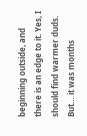beginning outside, and there is an edge to it. Yes, I should find warmer duds. But… it was months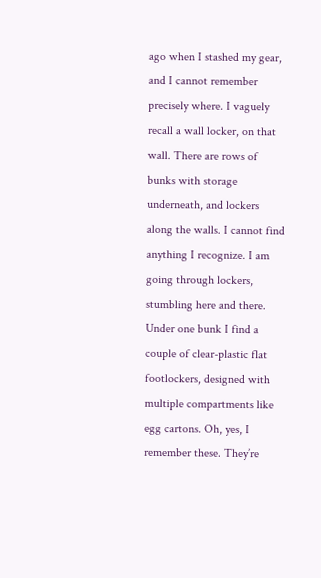ago when I stashed my gear, and I cannot remember precisely where. I vaguely recall a wall locker, on that wall. There are rows of bunks with storage underneath, and lockers along the walls. I cannot find anything I recognize. I am going through lockers, stumbling here and there. Under one bunk I find a couple of clear-plastic flat footlockers, designed with multiple compartments like egg cartons. Oh, yes, I remember these. They’re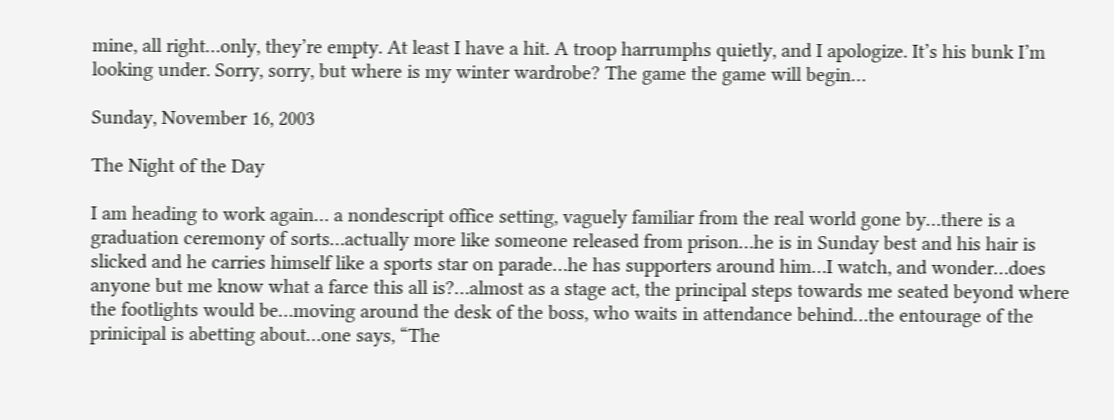mine, all right…only, they’re empty. At least I have a hit. A troop harrumphs quietly, and I apologize. It’s his bunk I’m looking under. Sorry, sorry, but where is my winter wardrobe? The game the game will begin…

Sunday, November 16, 2003

The Night of the Day

I am heading to work again… a nondescript office setting, vaguely familiar from the real world gone by…there is a graduation ceremony of sorts…actually more like someone released from prison…he is in Sunday best and his hair is slicked and he carries himself like a sports star on parade…he has supporters around him…I watch, and wonder…does anyone but me know what a farce this all is?…almost as a stage act, the principal steps towards me seated beyond where the footlights would be…moving around the desk of the boss, who waits in attendance behind…the entourage of the prinicipal is abetting about…one says, “The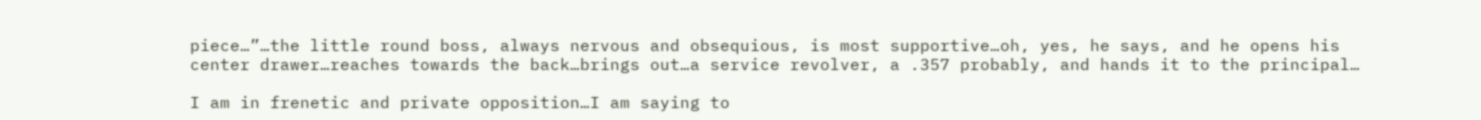piece…”…the little round boss, always nervous and obsequious, is most supportive…oh, yes, he says, and he opens his center drawer…reaches towards the back…brings out…a service revolver, a .357 probably, and hands it to the principal…

I am in frenetic and private opposition…I am saying to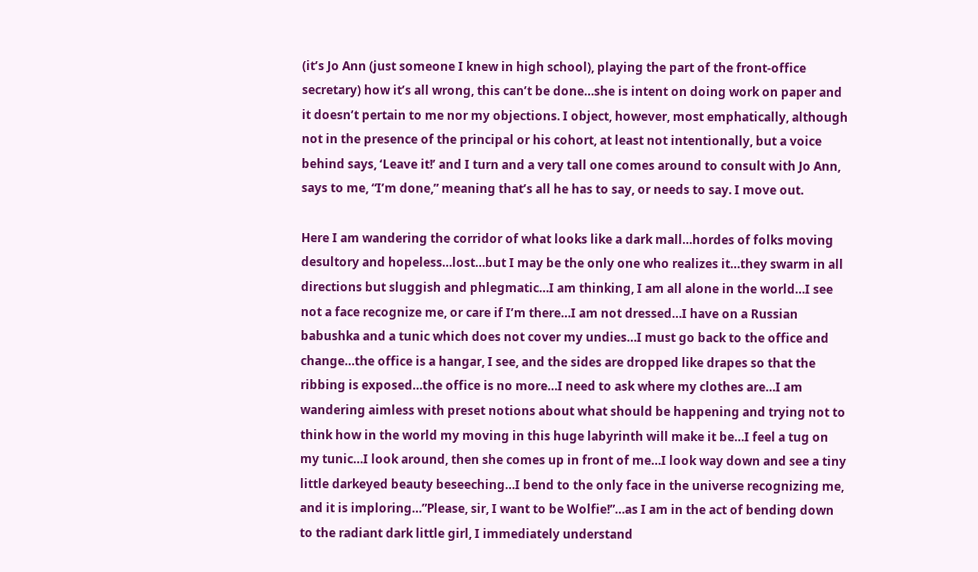(it’s Jo Ann (just someone I knew in high school), playing the part of the front-office secretary) how it’s all wrong, this can’t be done…she is intent on doing work on paper and it doesn’t pertain to me nor my objections. I object, however, most emphatically, although not in the presence of the principal or his cohort, at least not intentionally, but a voice behind says, ‘Leave it!’ and I turn and a very tall one comes around to consult with Jo Ann, says to me, “I’m done,” meaning that’s all he has to say, or needs to say. I move out.

Here I am wandering the corridor of what looks like a dark mall…hordes of folks moving desultory and hopeless…lost…but I may be the only one who realizes it…they swarm in all directions but sluggish and phlegmatic…I am thinking, I am all alone in the world…I see not a face recognize me, or care if I’m there…I am not dressed…I have on a Russian babushka and a tunic which does not cover my undies…I must go back to the office and change…the office is a hangar, I see, and the sides are dropped like drapes so that the ribbing is exposed…the office is no more…I need to ask where my clothes are…I am wandering aimless with preset notions about what should be happening and trying not to think how in the world my moving in this huge labyrinth will make it be…I feel a tug on my tunic…I look around, then she comes up in front of me…I look way down and see a tiny little darkeyed beauty beseeching…I bend to the only face in the universe recognizing me, and it is imploring…”Please, sir, I want to be Wolfie!”…as I am in the act of bending down to the radiant dark little girl, I immediately understand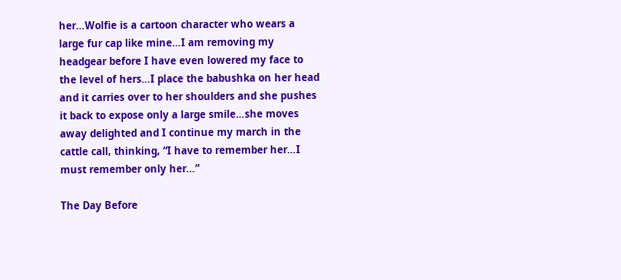her…Wolfie is a cartoon character who wears a large fur cap like mine…I am removing my headgear before I have even lowered my face to the level of hers…I place the babushka on her head and it carries over to her shoulders and she pushes it back to expose only a large smile…she moves away delighted and I continue my march in the cattle call, thinking, “I have to remember her…I must remember only her…”

The Day Before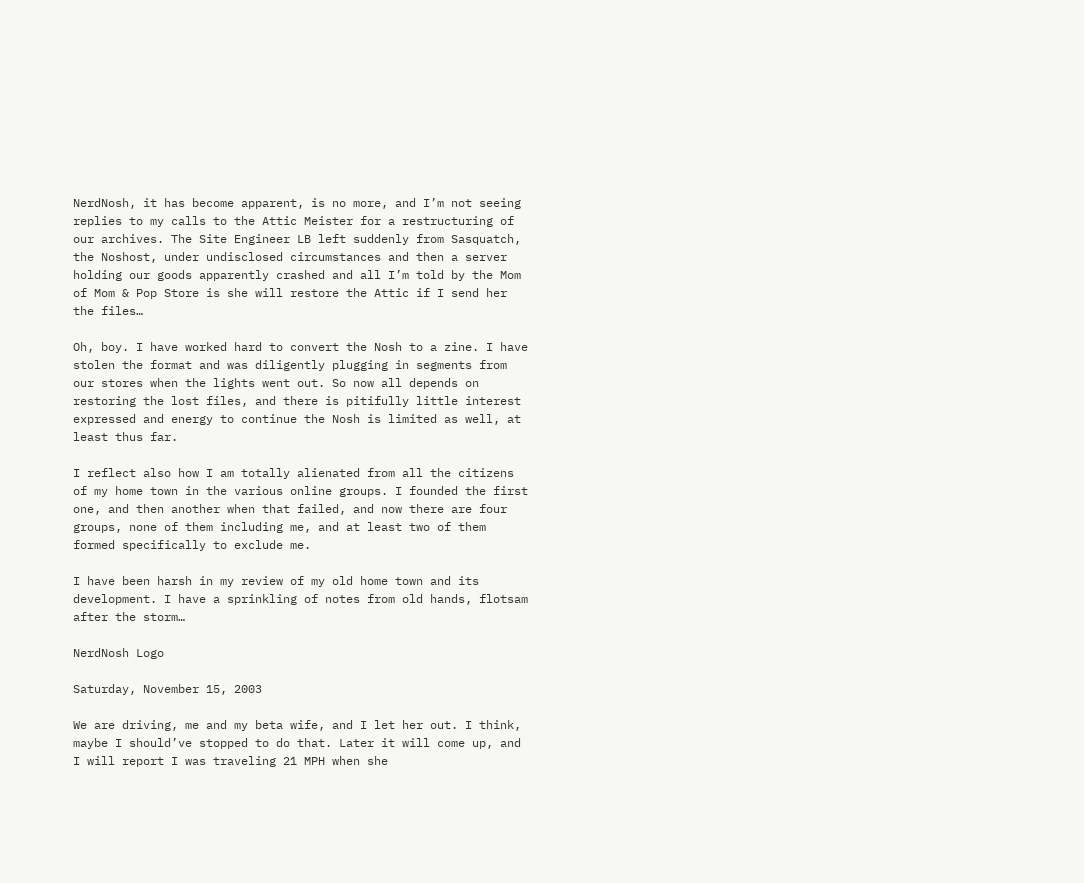NerdNosh, it has become apparent, is no more, and I’m not seeing replies to my calls to the Attic Meister for a restructuring of our archives. The Site Engineer LB left suddenly from Sasquatch, the Noshost, under undisclosed circumstances and then a server holding our goods apparently crashed and all I’m told by the Mom of Mom & Pop Store is she will restore the Attic if I send her the files…

Oh, boy. I have worked hard to convert the Nosh to a zine. I have stolen the format and was diligently plugging in segments from our stores when the lights went out. So now all depends on restoring the lost files, and there is pitifully little interest expressed and energy to continue the Nosh is limited as well, at least thus far.

I reflect also how I am totally alienated from all the citizens of my home town in the various online groups. I founded the first one, and then another when that failed, and now there are four groups, none of them including me, and at least two of them formed specifically to exclude me.

I have been harsh in my review of my old home town and its development. I have a sprinkling of notes from old hands, flotsam after the storm…

NerdNosh Logo

Saturday, November 15, 2003

We are driving, me and my beta wife, and I let her out. I think, maybe I should’ve stopped to do that. Later it will come up, and I will report I was traveling 21 MPH when she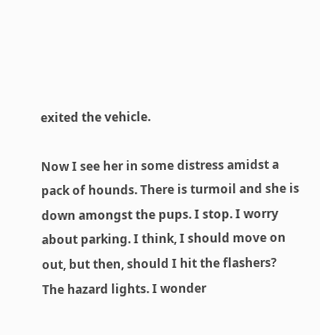exited the vehicle.

Now I see her in some distress amidst a pack of hounds. There is turmoil and she is down amongst the pups. I stop. I worry about parking. I think, I should move on out, but then, should I hit the flashers? The hazard lights. I wonder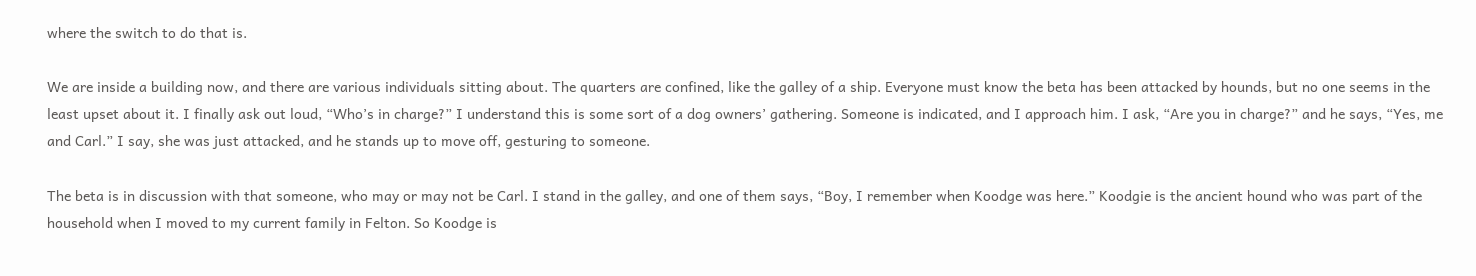where the switch to do that is.

We are inside a building now, and there are various individuals sitting about. The quarters are confined, like the galley of a ship. Everyone must know the beta has been attacked by hounds, but no one seems in the least upset about it. I finally ask out loud, “Who’s in charge?” I understand this is some sort of a dog owners’ gathering. Someone is indicated, and I approach him. I ask, “Are you in charge?” and he says, “Yes, me and Carl.” I say, she was just attacked, and he stands up to move off, gesturing to someone.

The beta is in discussion with that someone, who may or may not be Carl. I stand in the galley, and one of them says, “Boy, I remember when Koodge was here.” Koodgie is the ancient hound who was part of the household when I moved to my current family in Felton. So Koodge is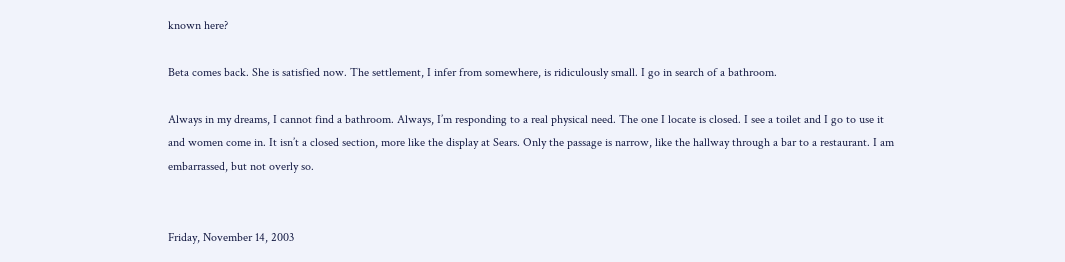known here?

Beta comes back. She is satisfied now. The settlement, I infer from somewhere, is ridiculously small. I go in search of a bathroom.

Always in my dreams, I cannot find a bathroom. Always, I’m responding to a real physical need. The one I locate is closed. I see a toilet and I go to use it and women come in. It isn’t a closed section, more like the display at Sears. Only the passage is narrow, like the hallway through a bar to a restaurant. I am embarrassed, but not overly so.


Friday, November 14, 2003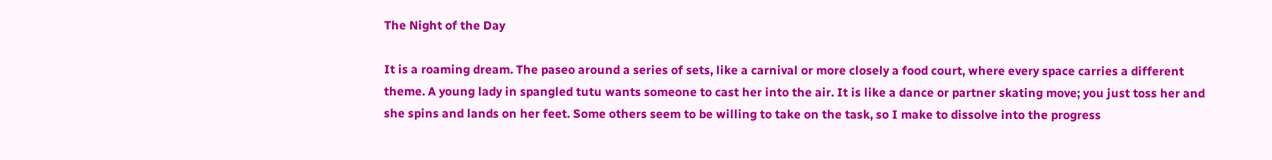The Night of the Day

It is a roaming dream. The paseo around a series of sets, like a carnival or more closely a food court, where every space carries a different theme. A young lady in spangled tutu wants someone to cast her into the air. It is like a dance or partner skating move; you just toss her and she spins and lands on her feet. Some others seem to be willing to take on the task, so I make to dissolve into the progress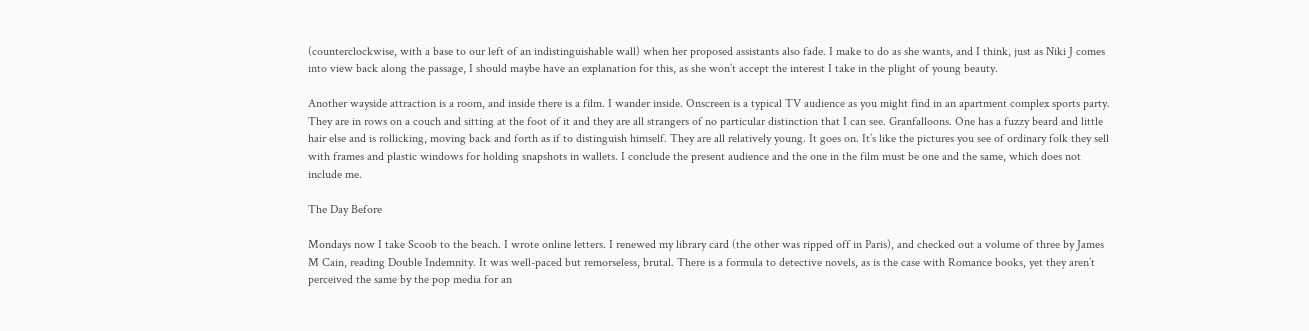(counterclockwise, with a base to our left of an indistinguishable wall) when her proposed assistants also fade. I make to do as she wants, and I think, just as Niki J comes into view back along the passage, I should maybe have an explanation for this, as she won’t accept the interest I take in the plight of young beauty.

Another wayside attraction is a room, and inside there is a film. I wander inside. Onscreen is a typical TV audience as you might find in an apartment complex sports party. They are in rows on a couch and sitting at the foot of it and they are all strangers of no particular distinction that I can see. Granfalloons. One has a fuzzy beard and little hair else and is rollicking, moving back and forth as if to distinguish himself. They are all relatively young. It goes on. It’s like the pictures you see of ordinary folk they sell with frames and plastic windows for holding snapshots in wallets. I conclude the present audience and the one in the film must be one and the same, which does not include me.

The Day Before

Mondays now I take Scoob to the beach. I wrote online letters. I renewed my library card (the other was ripped off in Paris), and checked out a volume of three by James M Cain, reading Double Indemnity. It was well-paced but remorseless, brutal. There is a formula to detective novels, as is the case with Romance books, yet they aren’t perceived the same by the pop media for an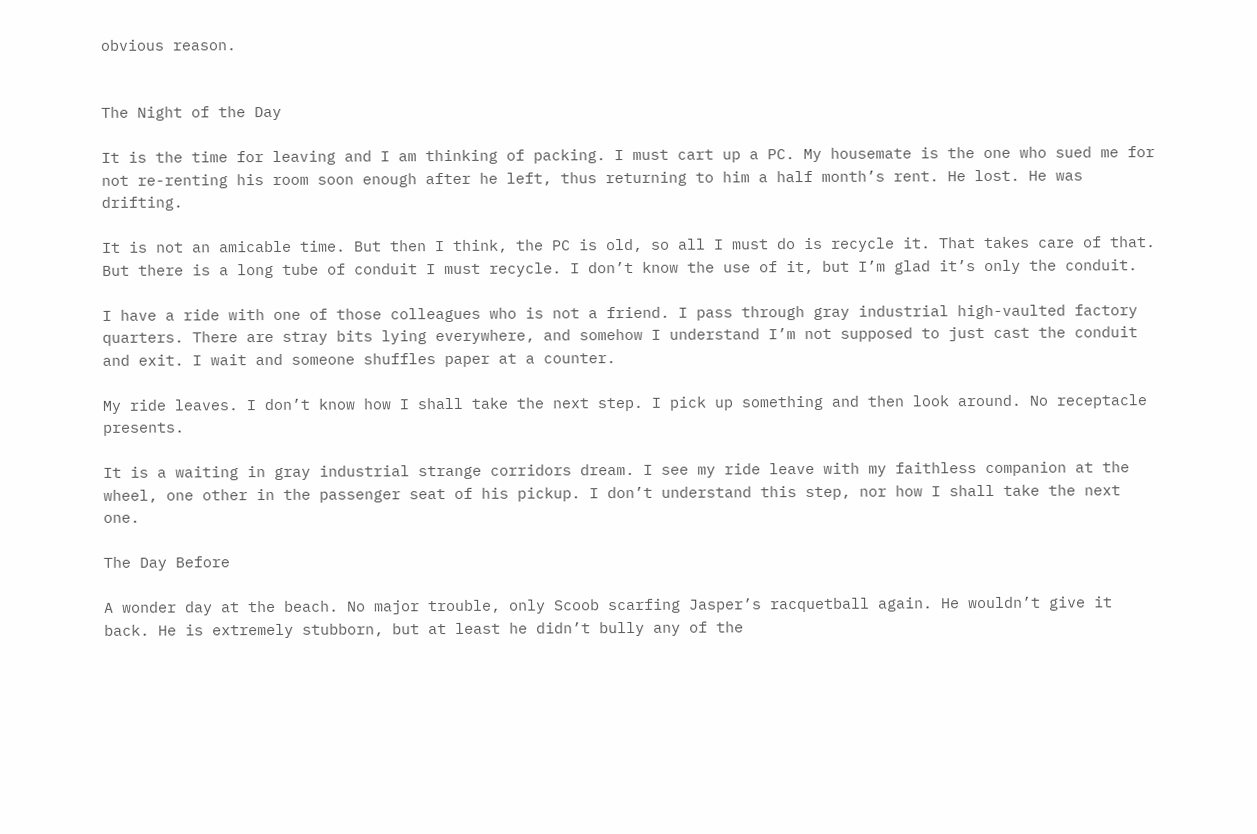obvious reason.


The Night of the Day

It is the time for leaving and I am thinking of packing. I must cart up a PC. My housemate is the one who sued me for not re-renting his room soon enough after he left, thus returning to him a half month’s rent. He lost. He was drifting.

It is not an amicable time. But then I think, the PC is old, so all I must do is recycle it. That takes care of that. But there is a long tube of conduit I must recycle. I don’t know the use of it, but I’m glad it’s only the conduit.

I have a ride with one of those colleagues who is not a friend. I pass through gray industrial high-vaulted factory quarters. There are stray bits lying everywhere, and somehow I understand I’m not supposed to just cast the conduit and exit. I wait and someone shuffles paper at a counter.

My ride leaves. I don’t know how I shall take the next step. I pick up something and then look around. No receptacle presents.

It is a waiting in gray industrial strange corridors dream. I see my ride leave with my faithless companion at the wheel, one other in the passenger seat of his pickup. I don’t understand this step, nor how I shall take the next one.

The Day Before

A wonder day at the beach. No major trouble, only Scoob scarfing Jasper’s racquetball again. He wouldn’t give it back. He is extremely stubborn, but at least he didn’t bully any of the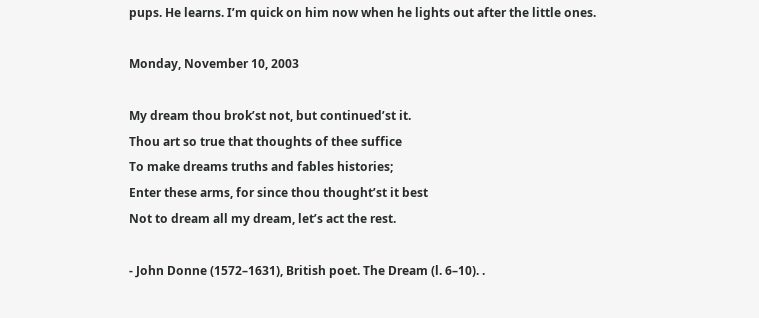pups. He learns. I’m quick on him now when he lights out after the little ones.

Monday, November 10, 2003

My dream thou brok’st not, but continued’st it.
Thou art so true that thoughts of thee suffice
To make dreams truths and fables histories;
Enter these arms, for since thou thought’st it best
Not to dream all my dream, let’s act the rest.

- John Donne (1572–1631), British poet. The Dream (l. 6–10). .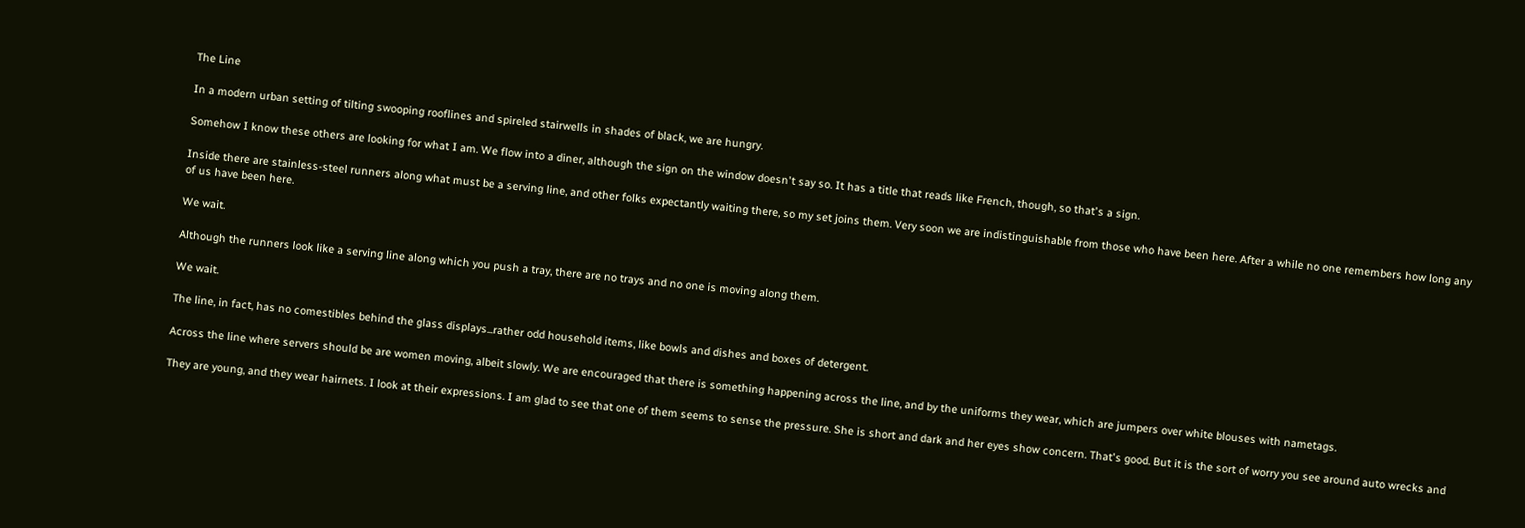The Line

In a modern urban setting of tilting swooping rooflines and spireled stairwells in shades of black, we are hungry.

Somehow I know these others are looking for what I am. We flow into a diner, although the sign on the window doesn't say so. It has a title that reads like French, though, so that's a sign.

Inside there are stainless-steel runners along what must be a serving line, and other folks expectantly waiting there, so my set joins them. Very soon we are indistinguishable from those who have been here. After a while no one remembers how long any of us have been here.

We wait.

Although the runners look like a serving line along which you push a tray, there are no trays and no one is moving along them.

We wait.

The line, in fact, has no comestibles behind the glass displays...rather odd household items, like bowls and dishes and boxes of detergent.

Across the line where servers should be are women moving, albeit slowly. We are encouraged that there is something happening across the line, and by the uniforms they wear, which are jumpers over white blouses with nametags.

They are young, and they wear hairnets. I look at their expressions. I am glad to see that one of them seems to sense the pressure. She is short and dark and her eyes show concern. That's good. But it is the sort of worry you see around auto wrecks and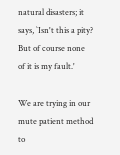natural disasters; it says, `Isn't this a pity? But of course none of it is my fault.'

We are trying in our mute patient method to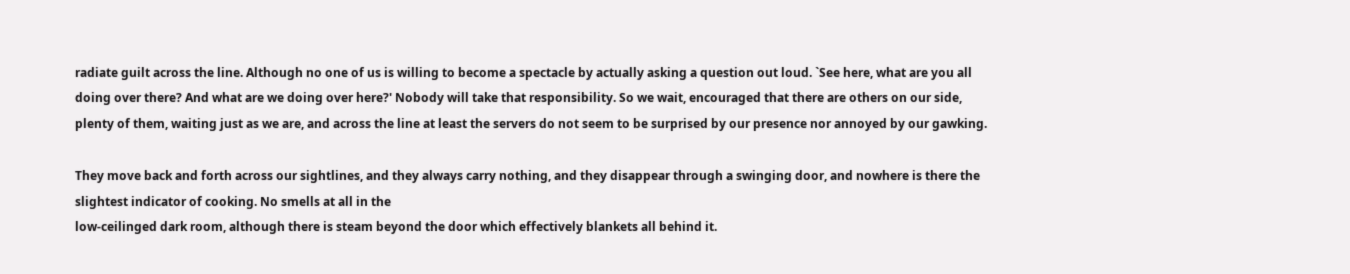radiate guilt across the line. Although no one of us is willing to become a spectacle by actually asking a question out loud. `See here, what are you all doing over there? And what are we doing over here?' Nobody will take that responsibility. So we wait, encouraged that there are others on our side, plenty of them, waiting just as we are, and across the line at least the servers do not seem to be surprised by our presence nor annoyed by our gawking.

They move back and forth across our sightlines, and they always carry nothing, and they disappear through a swinging door, and nowhere is there the slightest indicator of cooking. No smells at all in the
low-ceilinged dark room, although there is steam beyond the door which effectively blankets all behind it.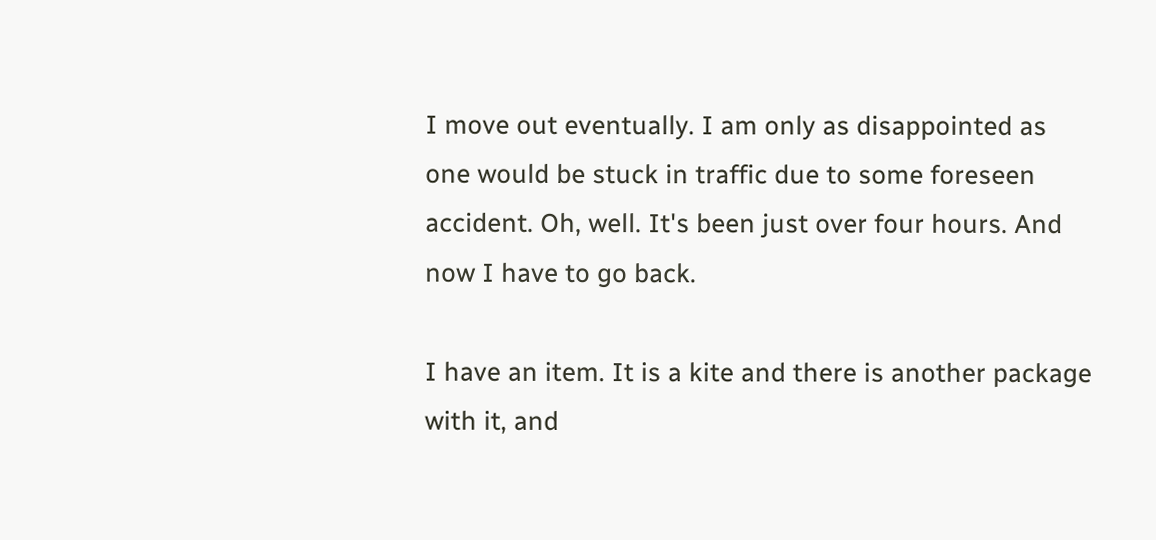I move out eventually. I am only as disappointed as one would be stuck in traffic due to some foreseen accident. Oh, well. It's been just over four hours. And now I have to go back.

I have an item. It is a kite and there is another package with it, and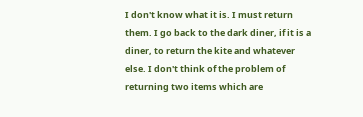I don't know what it is. I must return them. I go back to the dark diner, if it is a diner, to return the kite and whatever else. I don't think of the problem of returning two items which are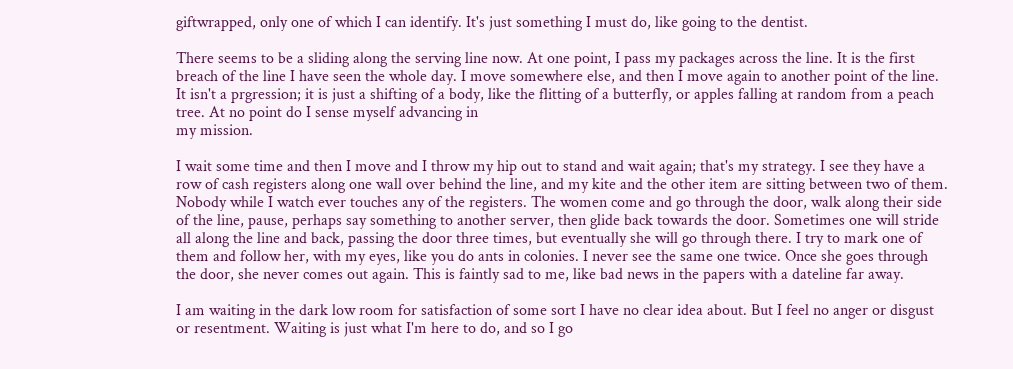giftwrapped, only one of which I can identify. It's just something I must do, like going to the dentist.

There seems to be a sliding along the serving line now. At one point, I pass my packages across the line. It is the first breach of the line I have seen the whole day. I move somewhere else, and then I move again to another point of the line. It isn't a prgression; it is just a shifting of a body, like the flitting of a butterfly, or apples falling at random from a peach tree. At no point do I sense myself advancing in
my mission.

I wait some time and then I move and I throw my hip out to stand and wait again; that's my strategy. I see they have a row of cash registers along one wall over behind the line, and my kite and the other item are sitting between two of them. Nobody while I watch ever touches any of the registers. The women come and go through the door, walk along their side of the line, pause, perhaps say something to another server, then glide back towards the door. Sometimes one will stride all along the line and back, passing the door three times, but eventually she will go through there. I try to mark one of them and follow her, with my eyes, like you do ants in colonies. I never see the same one twice. Once she goes through the door, she never comes out again. This is faintly sad to me, like bad news in the papers with a dateline far away.

I am waiting in the dark low room for satisfaction of some sort I have no clear idea about. But I feel no anger or disgust or resentment. Waiting is just what I'm here to do, and so I go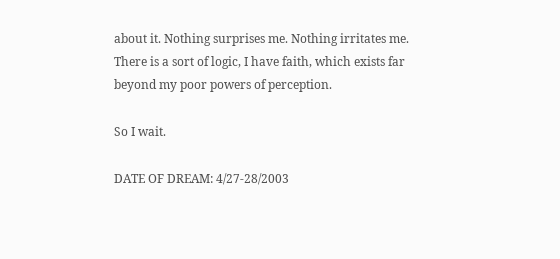about it. Nothing surprises me. Nothing irritates me. There is a sort of logic, I have faith, which exists far beyond my poor powers of perception.

So I wait.

DATE OF DREAM: 4/27-28/2003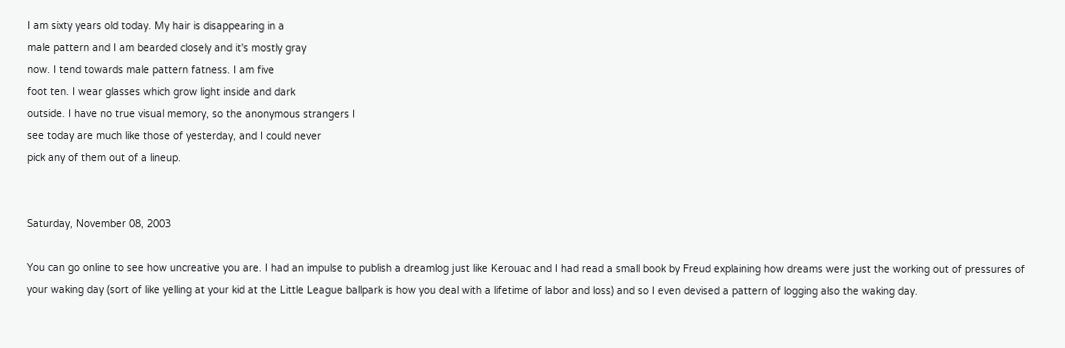I am sixty years old today. My hair is disappearing in a
male pattern and I am bearded closely and it's mostly gray
now. I tend towards male pattern fatness. I am five
foot ten. I wear glasses which grow light inside and dark
outside. I have no true visual memory, so the anonymous strangers I
see today are much like those of yesterday, and I could never
pick any of them out of a lineup.


Saturday, November 08, 2003

You can go online to see how uncreative you are. I had an impulse to publish a dreamlog just like Kerouac and I had read a small book by Freud explaining how dreams were just the working out of pressures of your waking day (sort of like yelling at your kid at the Little League ballpark is how you deal with a lifetime of labor and loss) and so I even devised a pattern of logging also the waking day.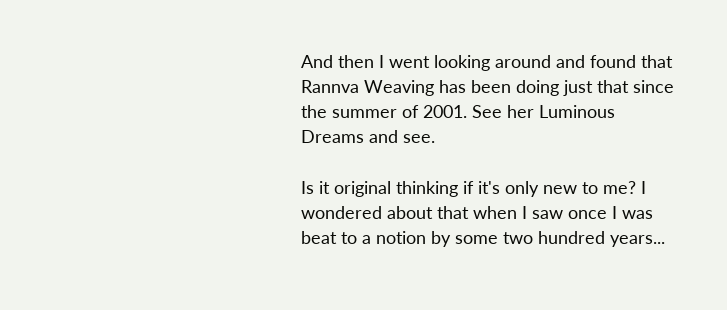And then I went looking around and found that Rannva Weaving has been doing just that since the summer of 2001. See her Luminous Dreams and see.

Is it original thinking if it's only new to me? I wondered about that when I saw once I was beat to a notion by some two hundred years...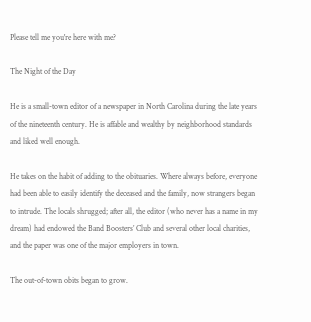Please tell me you're here with me?

The Night of the Day

He is a small-town editor of a newspaper in North Carolina during the late years of the nineteenth century. He is affable and wealthy by neighborhood standards and liked well enough.

He takes on the habit of adding to the obituaries. Where always before, everyone had been able to easily identify the deceased and the family, now strangers began to intrude. The locals shrugged; after all, the editor (who never has a name in my dream) had endowed the Band Boosters’ Club and several other local charities, and the paper was one of the major employers in town.

The out-of-town obits began to grow.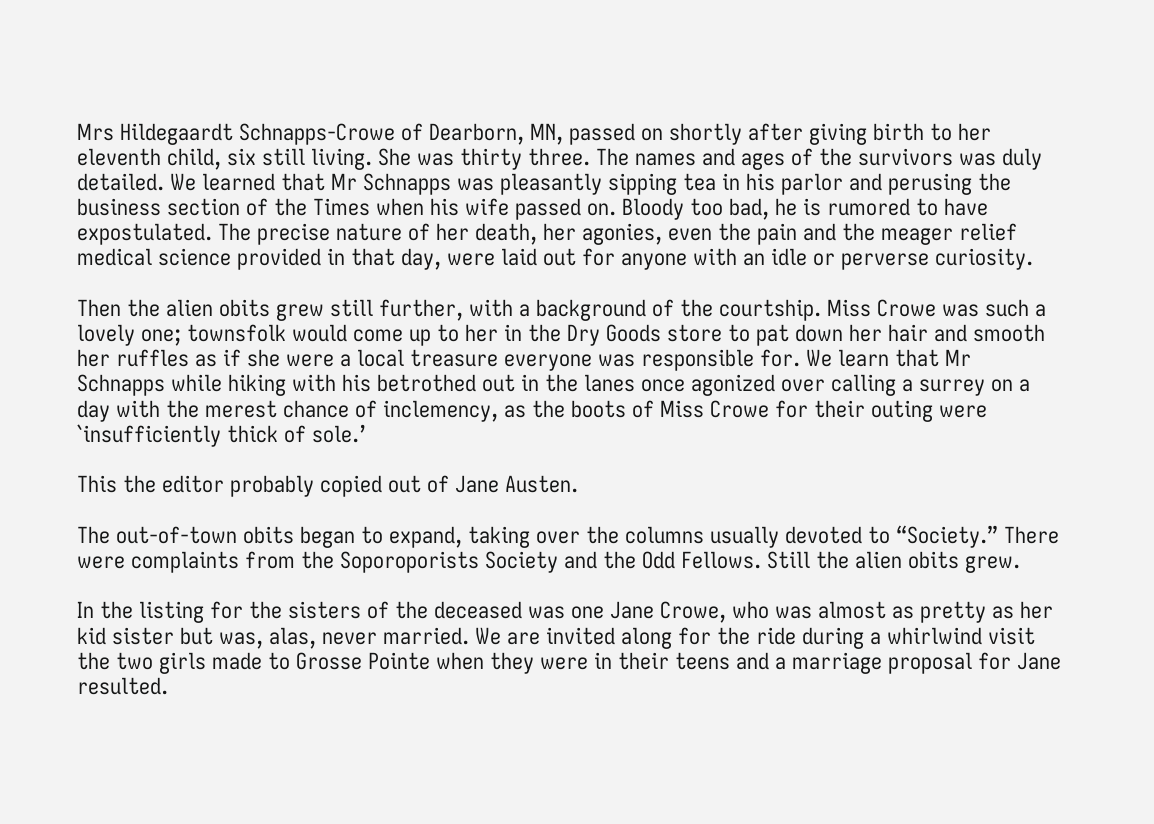Mrs Hildegaardt Schnapps-Crowe of Dearborn, MN, passed on shortly after giving birth to her eleventh child, six still living. She was thirty three. The names and ages of the survivors was duly detailed. We learned that Mr Schnapps was pleasantly sipping tea in his parlor and perusing the business section of the Times when his wife passed on. Bloody too bad, he is rumored to have expostulated. The precise nature of her death, her agonies, even the pain and the meager relief medical science provided in that day, were laid out for anyone with an idle or perverse curiosity.

Then the alien obits grew still further, with a background of the courtship. Miss Crowe was such a lovely one; townsfolk would come up to her in the Dry Goods store to pat down her hair and smooth her ruffles as if she were a local treasure everyone was responsible for. We learn that Mr Schnapps while hiking with his betrothed out in the lanes once agonized over calling a surrey on a day with the merest chance of inclemency, as the boots of Miss Crowe for their outing were `insufficiently thick of sole.’

This the editor probably copied out of Jane Austen.

The out-of-town obits began to expand, taking over the columns usually devoted to “Society.” There were complaints from the Soporoporists Society and the Odd Fellows. Still the alien obits grew.

In the listing for the sisters of the deceased was one Jane Crowe, who was almost as pretty as her kid sister but was, alas, never married. We are invited along for the ride during a whirlwind visit the two girls made to Grosse Pointe when they were in their teens and a marriage proposal for Jane resulted.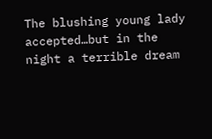The blushing young lady accepted…but in the night a terrible dream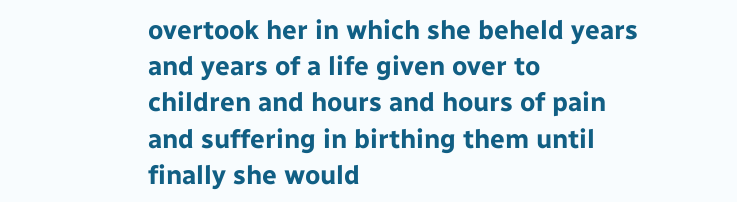overtook her in which she beheld years and years of a life given over to children and hours and hours of pain and suffering in birthing them until finally she would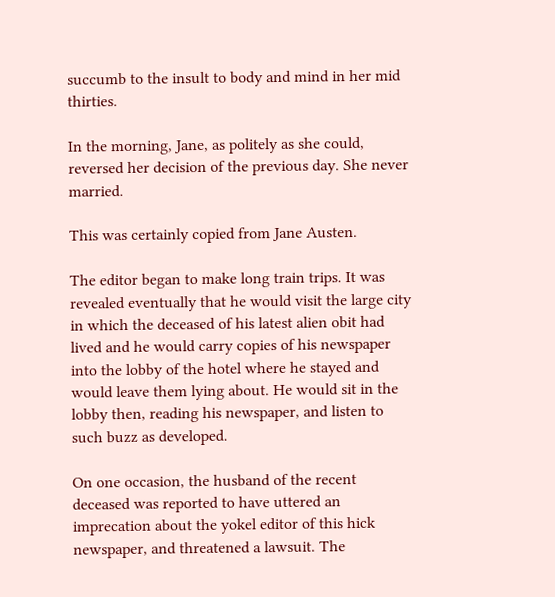succumb to the insult to body and mind in her mid thirties.

In the morning, Jane, as politely as she could, reversed her decision of the previous day. She never married.

This was certainly copied from Jane Austen.

The editor began to make long train trips. It was revealed eventually that he would visit the large city in which the deceased of his latest alien obit had lived and he would carry copies of his newspaper into the lobby of the hotel where he stayed and would leave them lying about. He would sit in the lobby then, reading his newspaper, and listen to such buzz as developed.

On one occasion, the husband of the recent deceased was reported to have uttered an imprecation about the yokel editor of this hick newspaper, and threatened a lawsuit. The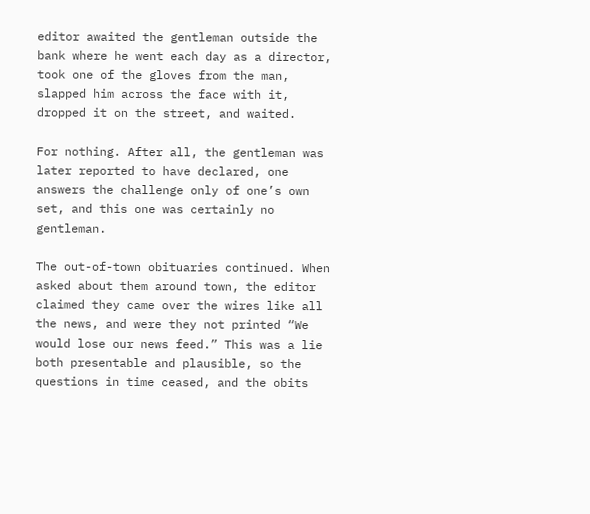editor awaited the gentleman outside the bank where he went each day as a director, took one of the gloves from the man, slapped him across the face with it, dropped it on the street, and waited.

For nothing. After all, the gentleman was later reported to have declared, one answers the challenge only of one’s own set, and this one was certainly no gentleman.

The out-of-town obituaries continued. When asked about them around town, the editor claimed they came over the wires like all the news, and were they not printed “We would lose our news feed.” This was a lie both presentable and plausible, so the questions in time ceased, and the obits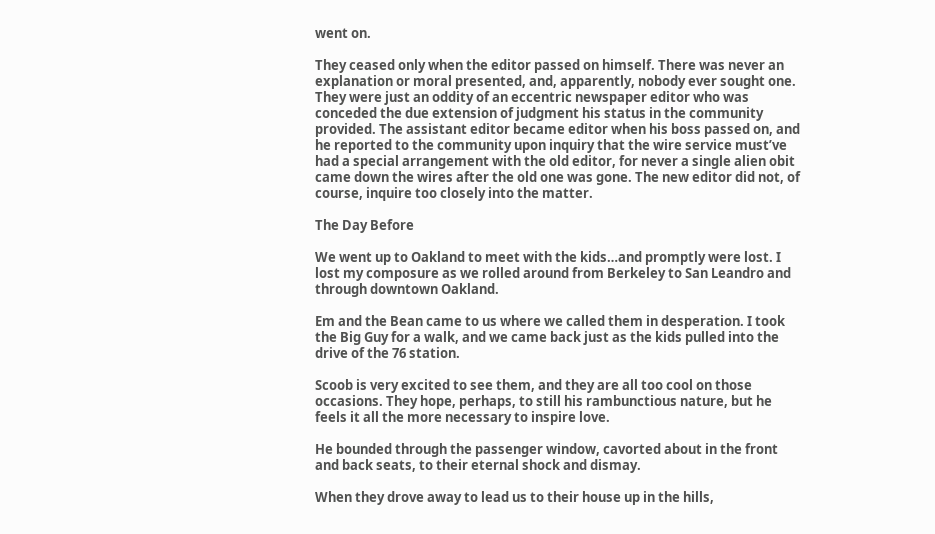went on.

They ceased only when the editor passed on himself. There was never an explanation or moral presented, and, apparently, nobody ever sought one. They were just an oddity of an eccentric newspaper editor who was conceded the due extension of judgment his status in the community provided. The assistant editor became editor when his boss passed on, and he reported to the community upon inquiry that the wire service must’ve had a special arrangement with the old editor, for never a single alien obit came down the wires after the old one was gone. The new editor did not, of course, inquire too closely into the matter.

The Day Before

We went up to Oakland to meet with the kids…and promptly were lost. I lost my composure as we rolled around from Berkeley to San Leandro and through downtown Oakland.

Em and the Bean came to us where we called them in desperation. I took the Big Guy for a walk, and we came back just as the kids pulled into the drive of the 76 station.

Scoob is very excited to see them, and they are all too cool on those occasions. They hope, perhaps, to still his rambunctious nature, but he feels it all the more necessary to inspire love.

He bounded through the passenger window, cavorted about in the front and back seats, to their eternal shock and dismay.

When they drove away to lead us to their house up in the hills,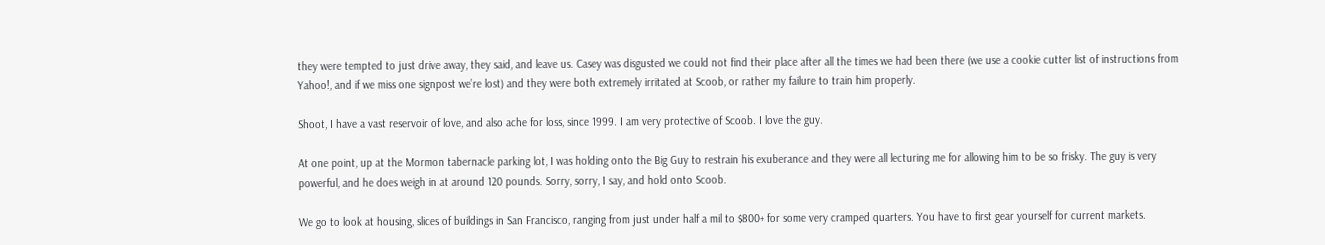they were tempted to just drive away, they said, and leave us. Casey was disgusted we could not find their place after all the times we had been there (we use a cookie cutter list of instructions from Yahoo!, and if we miss one signpost we’re lost) and they were both extremely irritated at Scoob, or rather my failure to train him properly.

Shoot, I have a vast reservoir of love, and also ache for loss, since 1999. I am very protective of Scoob. I love the guy.

At one point, up at the Mormon tabernacle parking lot, I was holding onto the Big Guy to restrain his exuberance and they were all lecturing me for allowing him to be so frisky. The guy is very powerful, and he does weigh in at around 120 pounds. Sorry, sorry, I say, and hold onto Scoob.

We go to look at housing, slices of buildings in San Francisco, ranging from just under half a mil to $800+ for some very cramped quarters. You have to first gear yourself for current markets.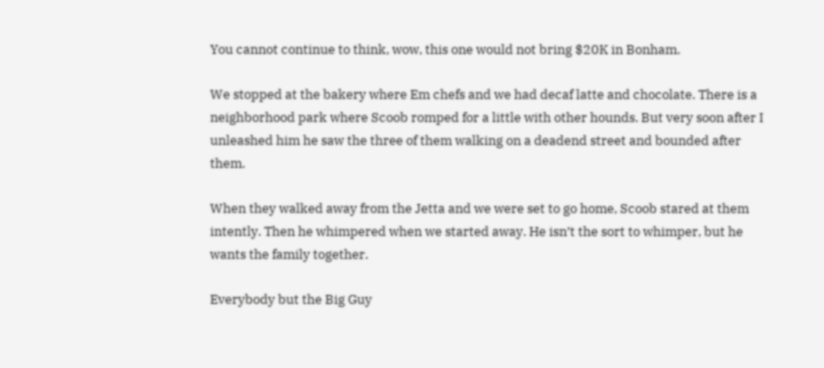You cannot continue to think, wow, this one would not bring $20K in Bonham.

We stopped at the bakery where Em chefs and we had decaf latte and chocolate. There is a neighborhood park where Scoob romped for a little with other hounds. But very soon after I unleashed him he saw the three of them walking on a deadend street and bounded after them.

When they walked away from the Jetta and we were set to go home, Scoob stared at them intently. Then he whimpered when we started away. He isn’t the sort to whimper, but he wants the family together.

Everybody but the Big Guy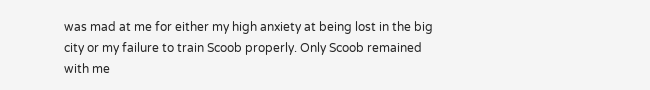was mad at me for either my high anxiety at being lost in the big city or my failure to train Scoob properly. Only Scoob remained with me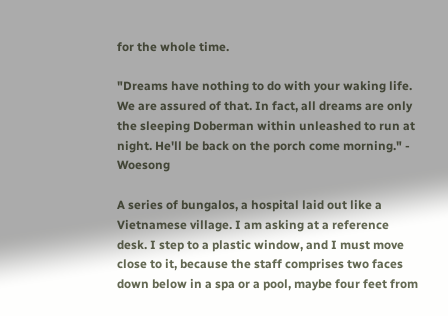for the whole time.

"Dreams have nothing to do with your waking life. We are assured of that. In fact, all dreams are only the sleeping Doberman within unleashed to run at night. He'll be back on the porch come morning." - Woesong

A series of bungalos, a hospital laid out like a Vietnamese village. I am asking at a reference desk. I step to a plastic window, and I must move close to it, because the staff comprises two faces down below in a spa or a pool, maybe four feet from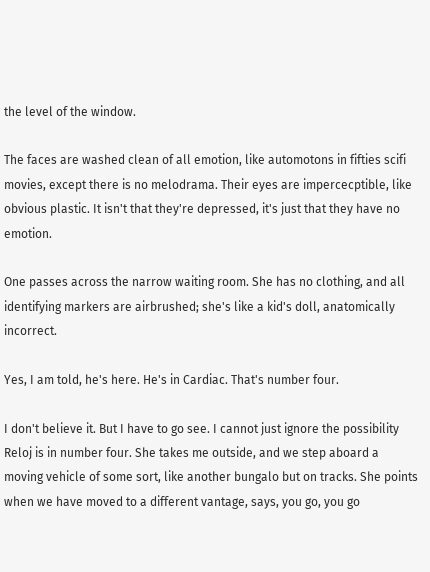the level of the window.

The faces are washed clean of all emotion, like automotons in fifties scifi movies, except there is no melodrama. Their eyes are impercecptible, like obvious plastic. It isn't that they're depressed, it's just that they have no emotion.

One passes across the narrow waiting room. She has no clothing, and all identifying markers are airbrushed; she's like a kid's doll, anatomically incorrect.

Yes, I am told, he's here. He's in Cardiac. That's number four.

I don't believe it. But I have to go see. I cannot just ignore the possibility Reloj is in number four. She takes me outside, and we step aboard a moving vehicle of some sort, like another bungalo but on tracks. She points when we have moved to a different vantage, says, you go, you go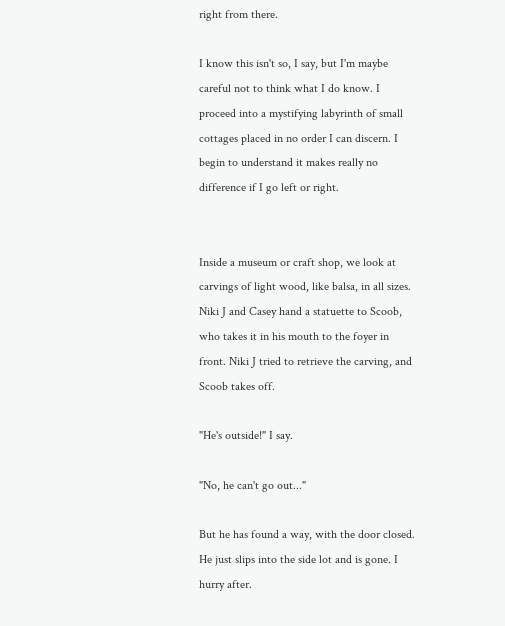right from there.

I know this isn't so, I say, but I'm maybe careful not to think what I do know. I proceed into a mystifying labyrinth of small cottages placed in no order I can discern. I begin to understand it makes really no difference if I go left or right.


Inside a museum or craft shop, we look at carvings of light wood, like balsa, in all sizes. Niki J and Casey hand a statuette to Scoob, who takes it in his mouth to the foyer in front. Niki J tried to retrieve the carving, and Scoob takes off.

"He's outside!" I say.

"No, he can't go out..."

But he has found a way, with the door closed. He just slips into the side lot and is gone. I hurry after.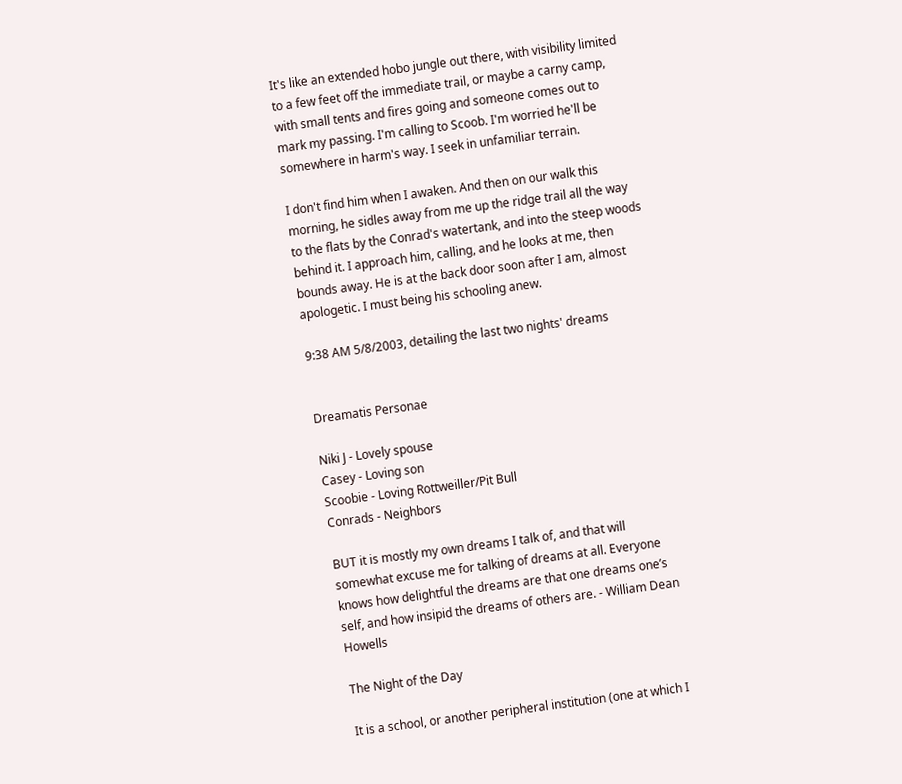It's like an extended hobo jungle out there, with visibility limited to a few feet off the immediate trail, or maybe a carny camp, with small tents and fires going and someone comes out to mark my passing. I'm calling to Scoob. I'm worried he'll be somewhere in harm's way. I seek in unfamiliar terrain.

I don't find him when I awaken. And then on our walk this morning, he sidles away from me up the ridge trail all the way to the flats by the Conrad's watertank, and into the steep woods behind it. I approach him, calling, and he looks at me, then bounds away. He is at the back door soon after I am, almost apologetic. I must being his schooling anew.

9:38 AM 5/8/2003, detailing the last two nights' dreams


Dreamatis Personae

Niki J - Lovely spouse
Casey - Loving son
Scoobie - Loving Rottweiller/Pit Bull
Conrads - Neighbors

BUT it is mostly my own dreams I talk of, and that will somewhat excuse me for talking of dreams at all. Everyone knows how delightful the dreams are that one dreams one’s self, and how insipid the dreams of others are. - William Dean Howells

The Night of the Day

It is a school, or another peripheral institution (one at which I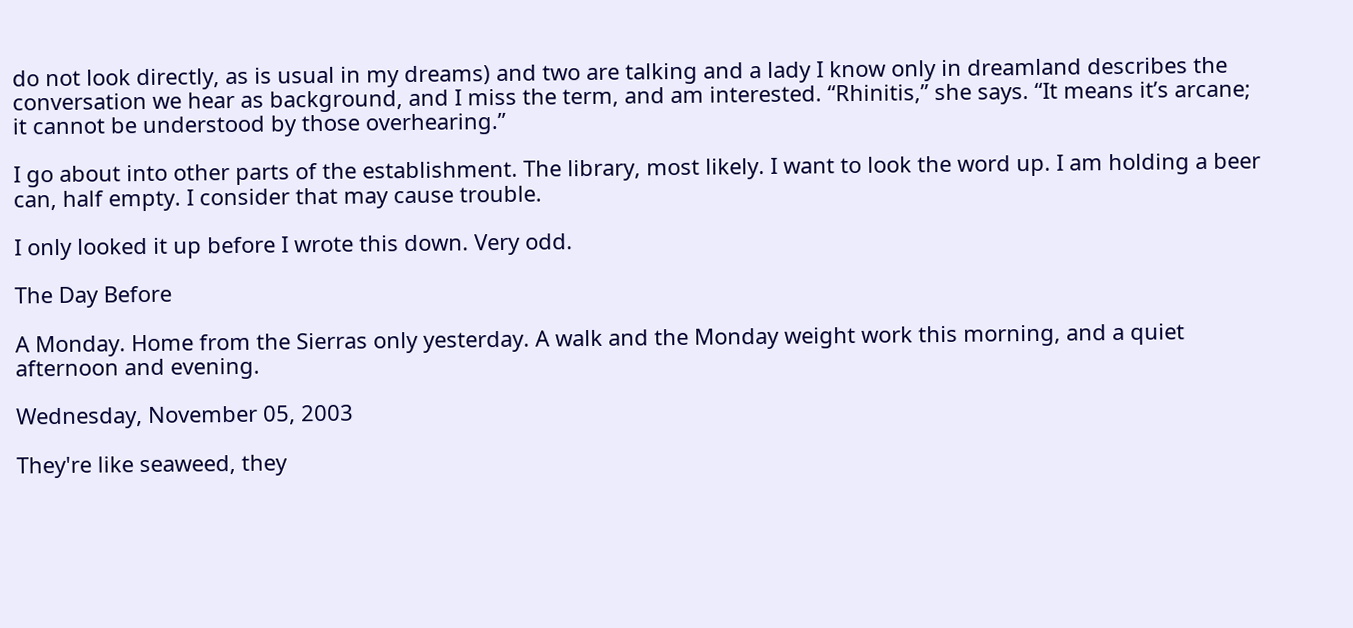do not look directly, as is usual in my dreams) and two are talking and a lady I know only in dreamland describes the conversation we hear as background, and I miss the term, and am interested. “Rhinitis,” she says. “It means it’s arcane; it cannot be understood by those overhearing.”

I go about into other parts of the establishment. The library, most likely. I want to look the word up. I am holding a beer can, half empty. I consider that may cause trouble.

I only looked it up before I wrote this down. Very odd.

The Day Before

A Monday. Home from the Sierras only yesterday. A walk and the Monday weight work this morning, and a quiet afternoon and evening.

Wednesday, November 05, 2003

They're like seaweed, they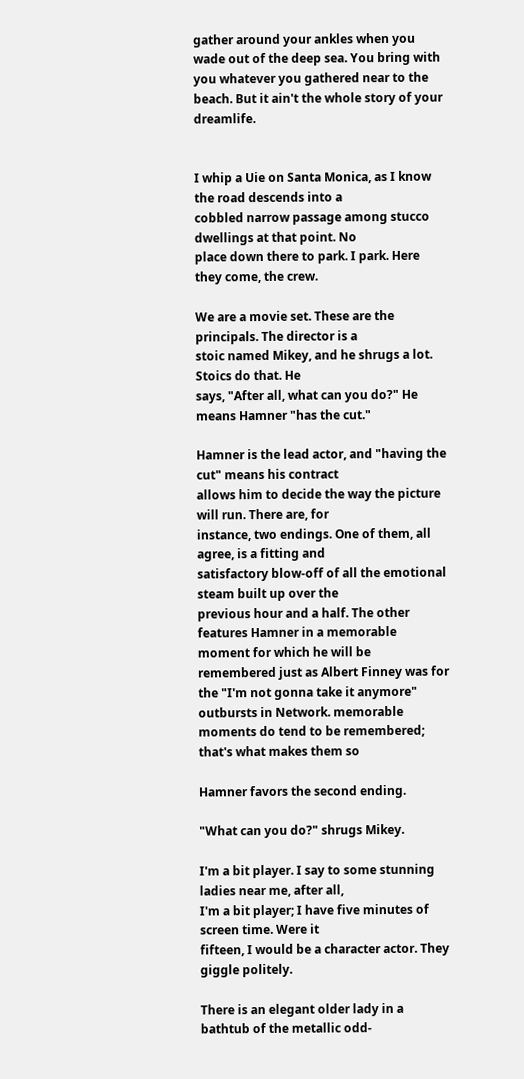gather around your ankles when you wade out of the deep sea. You bring with you whatever you gathered near to the beach. But it ain't the whole story of your dreamlife.


I whip a Uie on Santa Monica, as I know the road descends into a
cobbled narrow passage among stucco dwellings at that point. No
place down there to park. I park. Here they come, the crew.

We are a movie set. These are the principals. The director is a
stoic named Mikey, and he shrugs a lot. Stoics do that. He
says, "After all, what can you do?" He means Hamner "has the cut."

Hamner is the lead actor, and "having the cut" means his contract
allows him to decide the way the picture will run. There are, for
instance, two endings. One of them, all agree, is a fitting and
satisfactory blow-off of all the emotional steam built up over the
previous hour and a half. The other features Hamner in a memorable
moment for which he will be remembered just as Albert Finney was for
the "I'm not gonna take it anymore" outbursts in Network. memorable
moments do tend to be remembered; that's what makes them so

Hamner favors the second ending.

"What can you do?" shrugs Mikey.

I'm a bit player. I say to some stunning ladies near me, after all,
I'm a bit player; I have five minutes of screen time. Were it
fifteen, I would be a character actor. They giggle politely.

There is an elegant older lady in a bathtub of the metallic odd-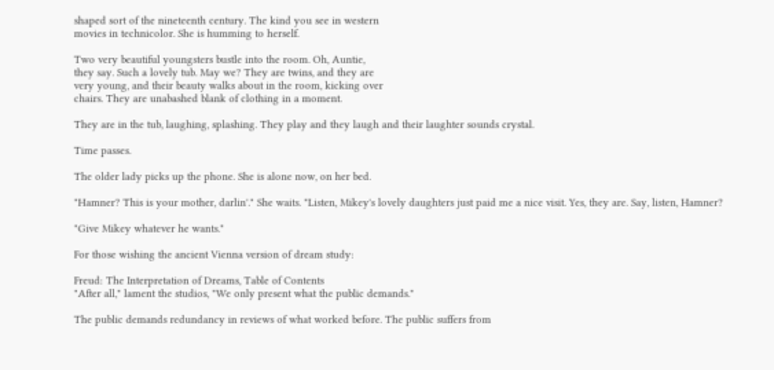shaped sort of the nineteenth century. The kind you see in western
movies in technicolor. She is humming to herself.

Two very beautiful youngsters bustle into the room. Oh, Auntie,
they say. Such a lovely tub. May we? They are twins, and they are
very young, and their beauty walks about in the room, kicking over
chairs. They are unabashed blank of clothing in a moment.

They are in the tub, laughing, splashing. They play and they laugh and their laughter sounds crystal.

Time passes.

The older lady picks up the phone. She is alone now, on her bed.

"Hamner? This is your mother, darlin'." She waits. "Listen, Mikey's lovely daughters just paid me a nice visit. Yes, they are. Say, listen, Hamner?

"Give Mikey whatever he wants."

For those wishing the ancient Vienna version of dream study:

Freud: The Interpretation of Dreams, Table of Contents
"After all," lament the studios, "We only present what the public demands."

The public demands redundancy in reviews of what worked before. The public suffers from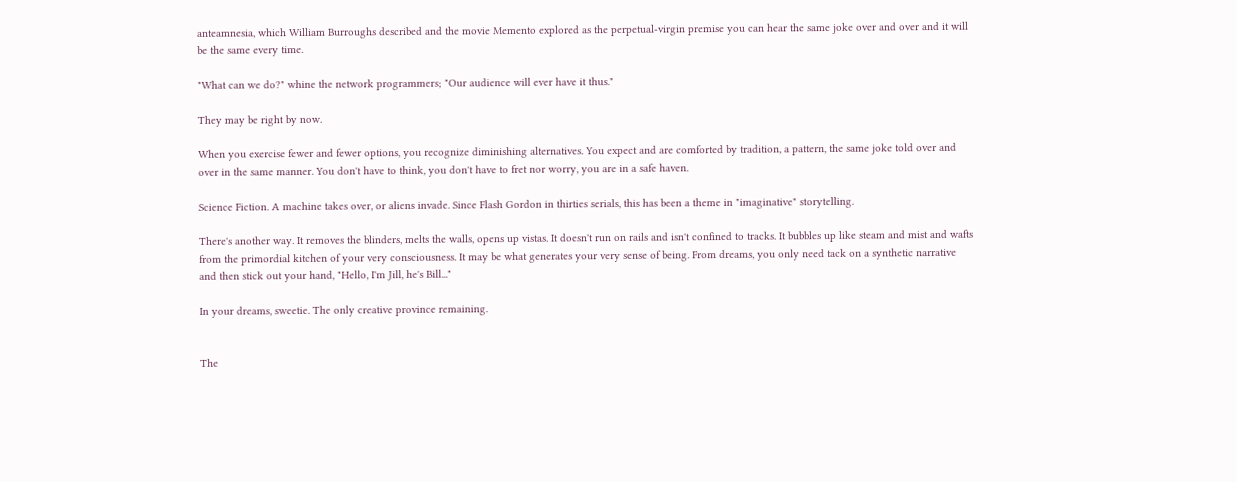anteamnesia, which William Burroughs described and the movie Memento explored as the perpetual-virgin premise you can hear the same joke over and over and it will be the same every time.

"What can we do?" whine the network programmers; "Our audience will ever have it thus."

They may be right by now.

When you exercise fewer and fewer options, you recognize diminishing alternatives. You expect and are comforted by tradition, a pattern, the same joke told over and over in the same manner. You don't have to think, you don't have to fret nor worry, you are in a safe haven.

Science Fiction. A machine takes over, or aliens invade. Since Flash Gordon in thirties serials, this has been a theme in "imaginative" storytelling.

There's another way. It removes the blinders, melts the walls, opens up vistas. It doesn't run on rails and isn't confined to tracks. It bubbles up like steam and mist and wafts from the primordial kitchen of your very consciousness. It may be what generates your very sense of being. From dreams, you only need tack on a synthetic narrative and then stick out your hand, "Hello, I'm Jill, he's Bill..."

In your dreams, sweetie. The only creative province remaining.


The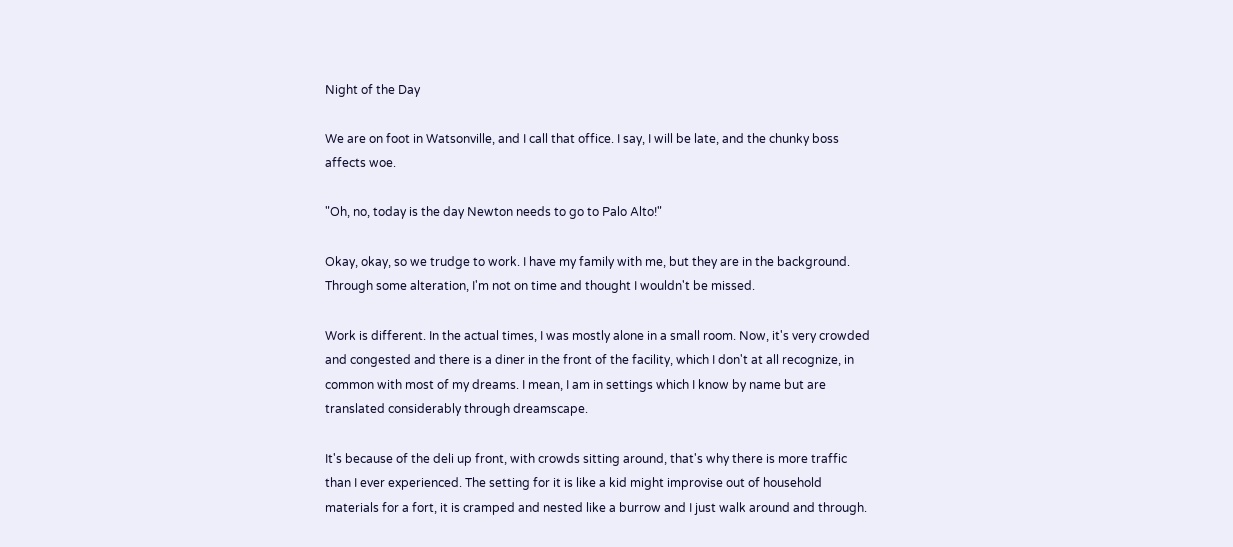Night of the Day

We are on foot in Watsonville, and I call that office. I say, I will be late, and the chunky boss affects woe.

"Oh, no, today is the day Newton needs to go to Palo Alto!"

Okay, okay, so we trudge to work. I have my family with me, but they are in the background. Through some alteration, I'm not on time and thought I wouldn't be missed.

Work is different. In the actual times, I was mostly alone in a small room. Now, it's very crowded and congested and there is a diner in the front of the facility, which I don't at all recognize, in common with most of my dreams. I mean, I am in settings which I know by name but are translated considerably through dreamscape.

It's because of the deli up front, with crowds sitting around, that's why there is more traffic than I ever experienced. The setting for it is like a kid might improvise out of household materials for a fort, it is cramped and nested like a burrow and I just walk around and through.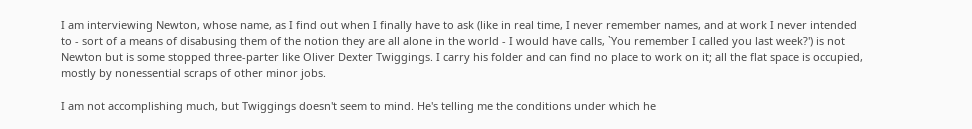I am interviewing Newton, whose name, as I find out when I finally have to ask (like in real time, I never remember names, and at work I never intended to - sort of a means of disabusing them of the notion they are all alone in the world - I would have calls, `You remember I called you last week?') is not Newton but is some stopped three-parter like Oliver Dexter Twiggings. I carry his folder and can find no place to work on it; all the flat space is occupied, mostly by nonessential scraps of other minor jobs.

I am not accomplishing much, but Twiggings doesn't seem to mind. He's telling me the conditions under which he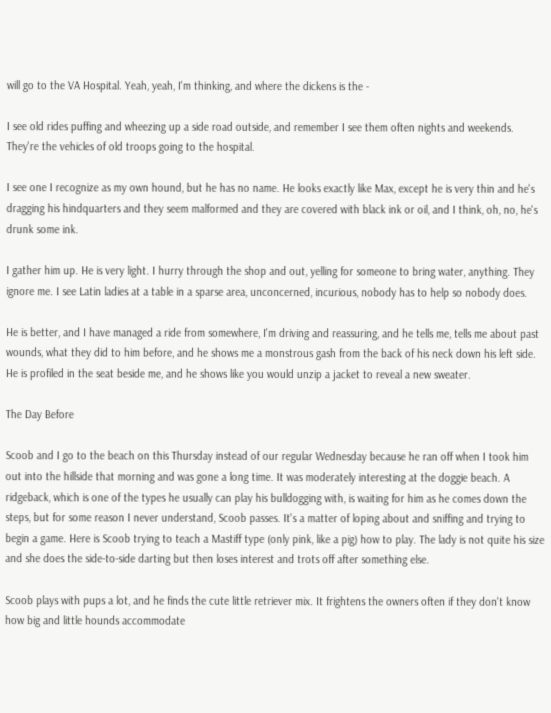will go to the VA Hospital. Yeah, yeah, I'm thinking, and where the dickens is the -

I see old rides puffing and wheezing up a side road outside, and remember I see them often nights and weekends. They're the vehicles of old troops going to the hospital.

I see one I recognize as my own hound, but he has no name. He looks exactly like Max, except he is very thin and he's dragging his hindquarters and they seem malformed and they are covered with black ink or oil, and I think, oh, no, he's drunk some ink.

I gather him up. He is very light. I hurry through the shop and out, yelling for someone to bring water, anything. They ignore me. I see Latin ladies at a table in a sparse area, unconcerned, incurious, nobody has to help so nobody does.

He is better, and I have managed a ride from somewhere, I'm driving and reassuring, and he tells me, tells me about past wounds, what they did to him before, and he shows me a monstrous gash from the back of his neck down his left side. He is profiled in the seat beside me, and he shows like you would unzip a jacket to reveal a new sweater.

The Day Before

Scoob and I go to the beach on this Thursday instead of our regular Wednesday because he ran off when I took him out into the hillside that morning and was gone a long time. It was moderately interesting at the doggie beach. A ridgeback, which is one of the types he usually can play his bulldogging with, is waiting for him as he comes down the steps, but for some reason I never understand, Scoob passes. It's a matter of loping about and sniffing and trying to begin a game. Here is Scoob trying to teach a Mastiff type (only pink, like a pig) how to play. The lady is not quite his size and she does the side-to-side darting but then loses interest and trots off after something else.

Scoob plays with pups a lot, and he finds the cute little retriever mix. It frightens the owners often if they don't know how big and little hounds accommodate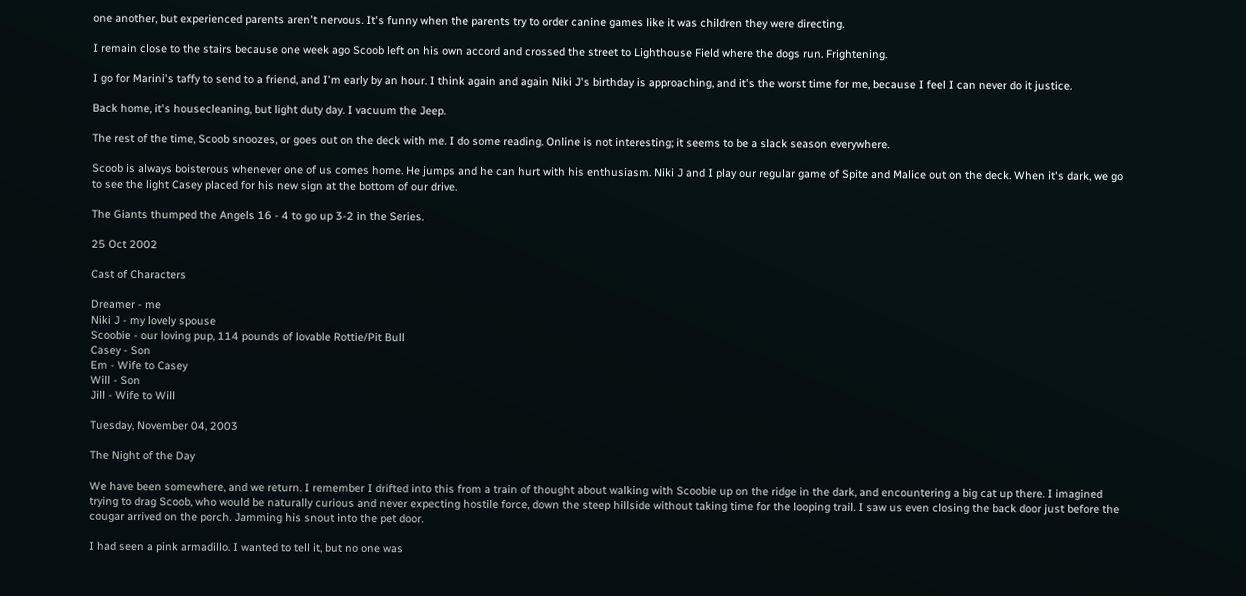one another, but experienced parents aren't nervous. It's funny when the parents try to order canine games like it was children they were directing.

I remain close to the stairs because one week ago Scoob left on his own accord and crossed the street to Lighthouse Field where the dogs run. Frightening.

I go for Marini's taffy to send to a friend, and I'm early by an hour. I think again and again Niki J's birthday is approaching, and it's the worst time for me, because I feel I can never do it justice.

Back home, it's housecleaning, but light duty day. I vacuum the Jeep.

The rest of the time, Scoob snoozes, or goes out on the deck with me. I do some reading. Online is not interesting; it seems to be a slack season everywhere.

Scoob is always boisterous whenever one of us comes home. He jumps and he can hurt with his enthusiasm. Niki J and I play our regular game of Spite and Malice out on the deck. When it's dark, we go to see the light Casey placed for his new sign at the bottom of our drive.

The Giants thumped the Angels 16 - 4 to go up 3-2 in the Series.

25 Oct 2002

Cast of Characters

Dreamer - me
Niki J - my lovely spouse
Scoobie - our loving pup, 114 pounds of lovable Rottie/Pit Bull
Casey - Son
Em - Wife to Casey
Will - Son
Jill - Wife to Will

Tuesday, November 04, 2003

The Night of the Day

We have been somewhere, and we return. I remember I drifted into this from a train of thought about walking with Scoobie up on the ridge in the dark, and encountering a big cat up there. I imagined trying to drag Scoob, who would be naturally curious and never expecting hostile force, down the steep hillside without taking time for the looping trail. I saw us even closing the back door just before the cougar arrived on the porch. Jamming his snout into the pet door.

I had seen a pink armadillo. I wanted to tell it, but no one was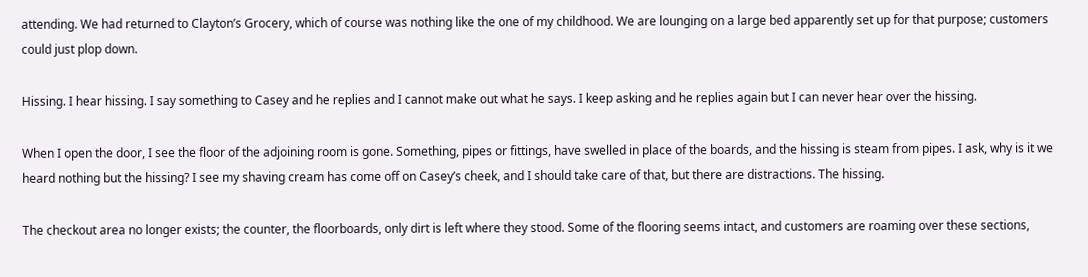attending. We had returned to Clayton’s Grocery, which of course was nothing like the one of my childhood. We are lounging on a large bed apparently set up for that purpose; customers could just plop down.

Hissing. I hear hissing. I say something to Casey and he replies and I cannot make out what he says. I keep asking and he replies again but I can never hear over the hissing.

When I open the door, I see the floor of the adjoining room is gone. Something, pipes or fittings, have swelled in place of the boards, and the hissing is steam from pipes. I ask, why is it we heard nothing but the hissing? I see my shaving cream has come off on Casey’s cheek, and I should take care of that, but there are distractions. The hissing.

The checkout area no longer exists; the counter, the floorboards, only dirt is left where they stood. Some of the flooring seems intact, and customers are roaming over these sections,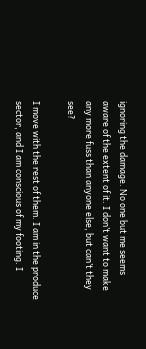ignoring the damage. No one but me seems aware of the extent of it. I don’t want to make any more fuss than anyone else, but can’t they see?

I move with the rest of them. I am in the produce sector, and I am conscious of my footing. I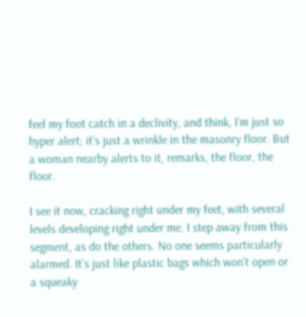feel my foot catch in a declivity, and think, I’m just so hyper alert; it’s just a wrinkle in the masonry floor. But a woman nearby alerts to it, remarks, the floor, the floor.

I see it now, cracking right under my feet, with several levels developing right under me. I step away from this segment, as do the others. No one seems particularly alarmed. It’s just like plastic bags which won’t open or a squeaky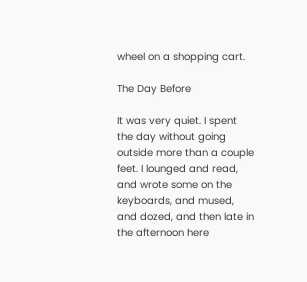wheel on a shopping cart.

The Day Before

It was very quiet. I spent the day without going outside more than a couple feet. I lounged and read, and wrote some on the keyboards, and mused, and dozed, and then late in the afternoon here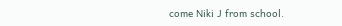come Niki J from school.